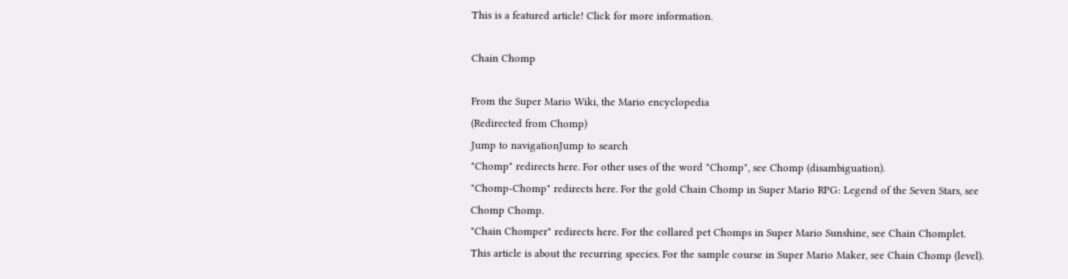This is a featured article! Click for more information.

Chain Chomp

From the Super Mario Wiki, the Mario encyclopedia
(Redirected from Chomp)
Jump to navigationJump to search
"Chomp" redirects here. For other uses of the word "Chomp", see Chomp (disambiguation).
"Chomp-Chomp" redirects here. For the gold Chain Chomp in Super Mario RPG: Legend of the Seven Stars, see Chomp Chomp.
"Chain Chomper" redirects here. For the collared pet Chomps in Super Mario Sunshine, see Chain Chomplet.
This article is about the recurring species. For the sample course in Super Mario Maker, see Chain Chomp (level).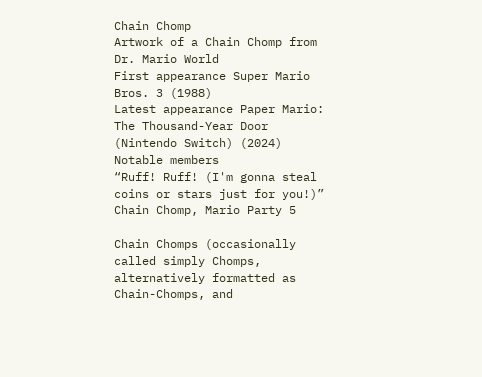Chain Chomp
Artwork of a Chain Chomp from Dr. Mario World
First appearance Super Mario Bros. 3 (1988)
Latest appearance Paper Mario: The Thousand-Year Door (Nintendo Switch) (2024)
Notable members
“Ruff! Ruff! (I'm gonna steal coins or stars just for you!)”
Chain Chomp, Mario Party 5

Chain Chomps (occasionally called simply Chomps, alternatively formatted as Chain-Chomps, and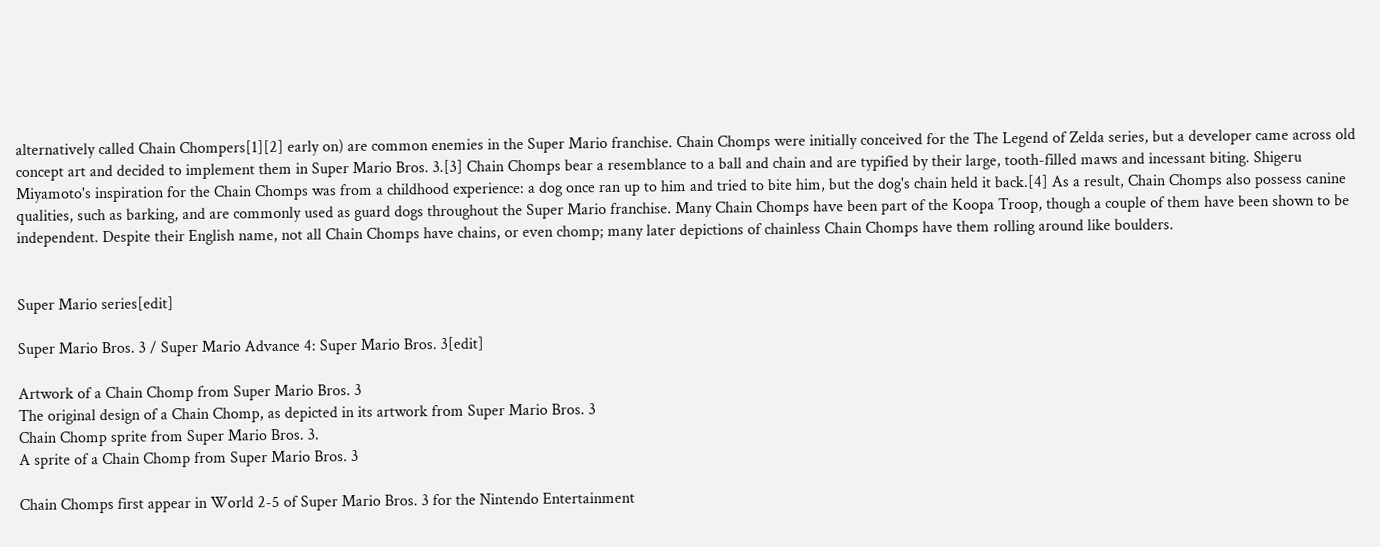alternatively called Chain Chompers[1][2] early on) are common enemies in the Super Mario franchise. Chain Chomps were initially conceived for the The Legend of Zelda series, but a developer came across old concept art and decided to implement them in Super Mario Bros. 3.[3] Chain Chomps bear a resemblance to a ball and chain and are typified by their large, tooth-filled maws and incessant biting. Shigeru Miyamoto's inspiration for the Chain Chomps was from a childhood experience: a dog once ran up to him and tried to bite him, but the dog's chain held it back.[4] As a result, Chain Chomps also possess canine qualities, such as barking, and are commonly used as guard dogs throughout the Super Mario franchise. Many Chain Chomps have been part of the Koopa Troop, though a couple of them have been shown to be independent. Despite their English name, not all Chain Chomps have chains, or even chomp; many later depictions of chainless Chain Chomps have them rolling around like boulders.


Super Mario series[edit]

Super Mario Bros. 3 / Super Mario Advance 4: Super Mario Bros. 3[edit]

Artwork of a Chain Chomp from Super Mario Bros. 3
The original design of a Chain Chomp, as depicted in its artwork from Super Mario Bros. 3
Chain Chomp sprite from Super Mario Bros. 3.
A sprite of a Chain Chomp from Super Mario Bros. 3

Chain Chomps first appear in World 2-5 of Super Mario Bros. 3 for the Nintendo Entertainment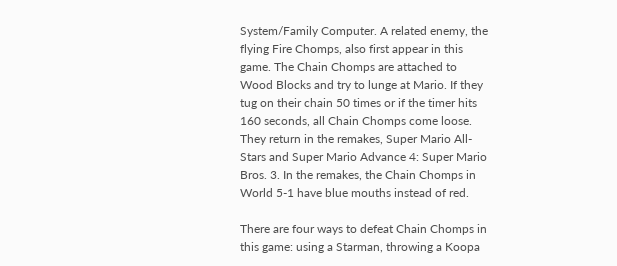System/Family Computer. A related enemy, the flying Fire Chomps, also first appear in this game. The Chain Chomps are attached to Wood Blocks and try to lunge at Mario. If they tug on their chain 50 times or if the timer hits 160 seconds, all Chain Chomps come loose. They return in the remakes, Super Mario All-Stars and Super Mario Advance 4: Super Mario Bros. 3. In the remakes, the Chain Chomps in World 5-1 have blue mouths instead of red.

There are four ways to defeat Chain Chomps in this game: using a Starman, throwing a Koopa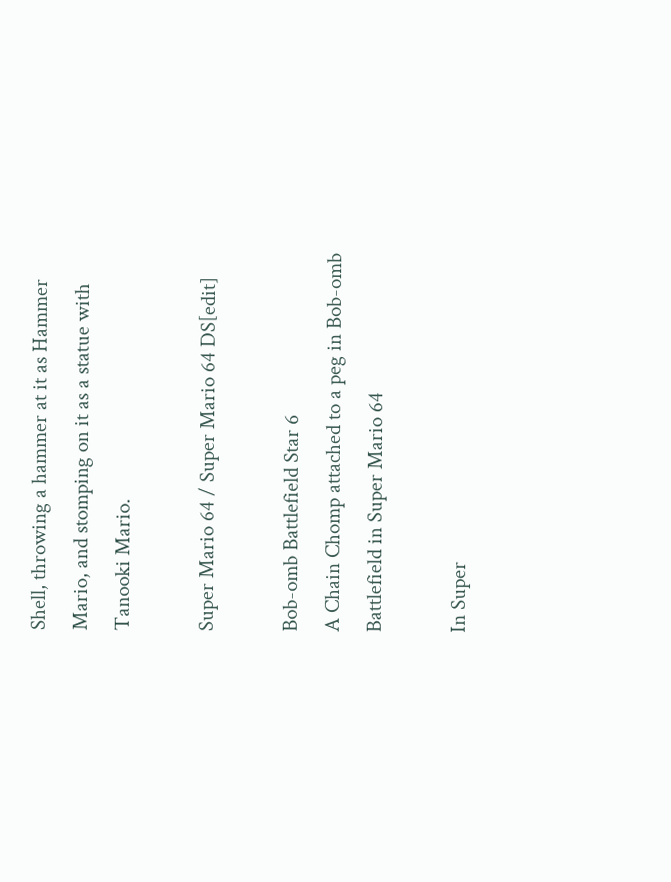Shell, throwing a hammer at it as Hammer Mario, and stomping on it as a statue with Tanooki Mario.

Super Mario 64 / Super Mario 64 DS[edit]

Bob-omb Battlefield Star 6
A Chain Chomp attached to a peg in Bob-omb Battlefield in Super Mario 64

In Super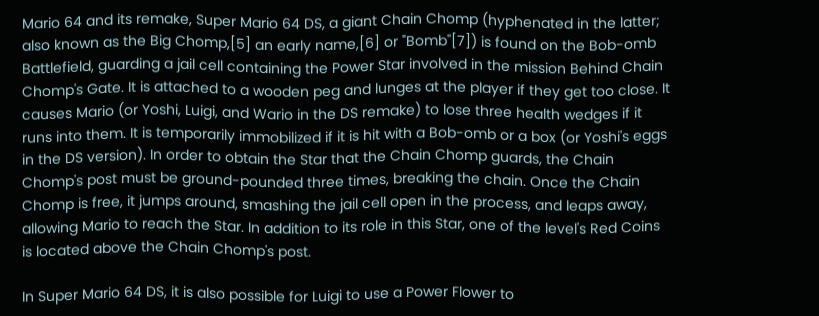Mario 64 and its remake, Super Mario 64 DS, a giant Chain Chomp (hyphenated in the latter; also known as the Big Chomp,[5] an early name,[6] or "Bomb"[7]) is found on the Bob-omb Battlefield, guarding a jail cell containing the Power Star involved in the mission Behind Chain Chomp's Gate. It is attached to a wooden peg and lunges at the player if they get too close. It causes Mario (or Yoshi, Luigi, and Wario in the DS remake) to lose three health wedges if it runs into them. It is temporarily immobilized if it is hit with a Bob-omb or a box (or Yoshi's eggs in the DS version). In order to obtain the Star that the Chain Chomp guards, the Chain Chomp's post must be ground-pounded three times, breaking the chain. Once the Chain Chomp is free, it jumps around, smashing the jail cell open in the process, and leaps away, allowing Mario to reach the Star. In addition to its role in this Star, one of the level's Red Coins is located above the Chain Chomp's post.

In Super Mario 64 DS, it is also possible for Luigi to use a Power Flower to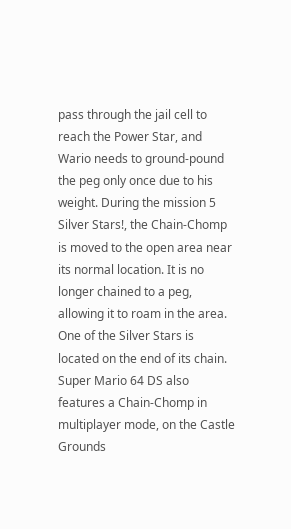pass through the jail cell to reach the Power Star, and Wario needs to ground-pound the peg only once due to his weight. During the mission 5 Silver Stars!, the Chain-Chomp is moved to the open area near its normal location. It is no longer chained to a peg, allowing it to roam in the area. One of the Silver Stars is located on the end of its chain. Super Mario 64 DS also features a Chain-Chomp in multiplayer mode, on the Castle Grounds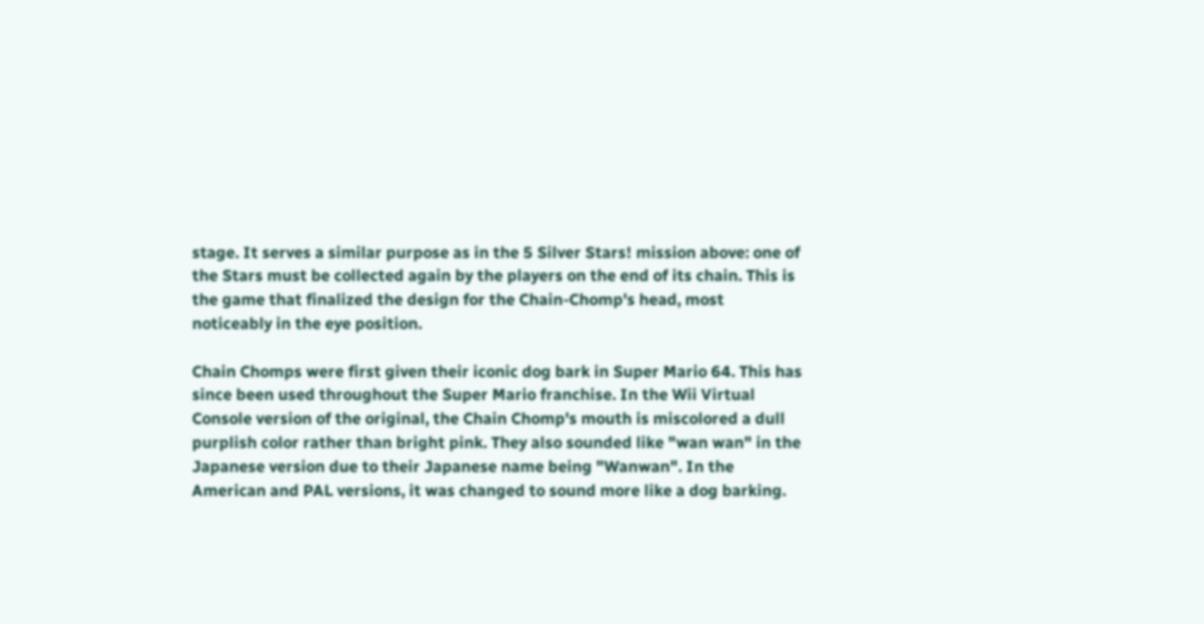stage. It serves a similar purpose as in the 5 Silver Stars! mission above: one of the Stars must be collected again by the players on the end of its chain. This is the game that finalized the design for the Chain-Chomp's head, most noticeably in the eye position.

Chain Chomps were first given their iconic dog bark in Super Mario 64. This has since been used throughout the Super Mario franchise. In the Wii Virtual Console version of the original, the Chain Chomp's mouth is miscolored a dull purplish color rather than bright pink. They also sounded like "wan wan" in the Japanese version due to their Japanese name being "Wanwan". In the American and PAL versions, it was changed to sound more like a dog barking.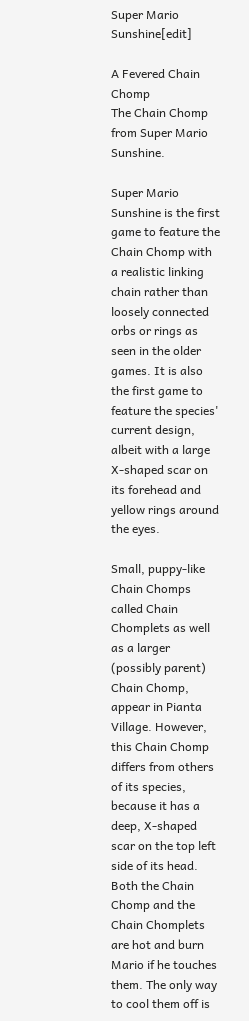Super Mario Sunshine[edit]

A Fevered Chain Chomp
The Chain Chomp from Super Mario Sunshine.

Super Mario Sunshine is the first game to feature the Chain Chomp with a realistic linking chain rather than loosely connected orbs or rings as seen in the older games. It is also the first game to feature the species' current design, albeit with a large X-shaped scar on its forehead and yellow rings around the eyes.

Small, puppy-like Chain Chomps called Chain Chomplets as well as a larger (possibly parent) Chain Chomp, appear in Pianta Village. However, this Chain Chomp differs from others of its species, because it has a deep, X-shaped scar on the top left side of its head. Both the Chain Chomp and the Chain Chomplets are hot and burn Mario if he touches them. The only way to cool them off is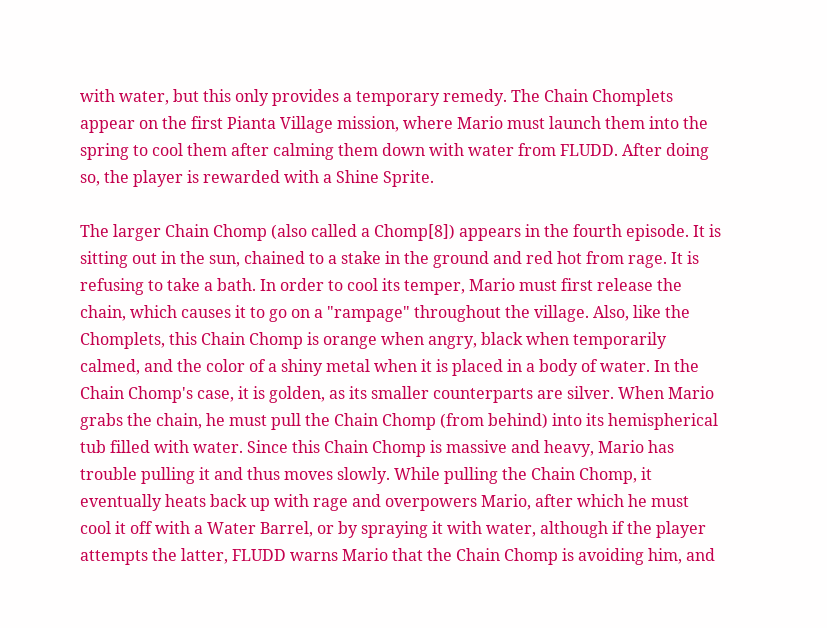with water, but this only provides a temporary remedy. The Chain Chomplets appear on the first Pianta Village mission, where Mario must launch them into the spring to cool them after calming them down with water from FLUDD. After doing so, the player is rewarded with a Shine Sprite.

The larger Chain Chomp (also called a Chomp[8]) appears in the fourth episode. It is sitting out in the sun, chained to a stake in the ground and red hot from rage. It is refusing to take a bath. In order to cool its temper, Mario must first release the chain, which causes it to go on a "rampage" throughout the village. Also, like the Chomplets, this Chain Chomp is orange when angry, black when temporarily calmed, and the color of a shiny metal when it is placed in a body of water. In the Chain Chomp's case, it is golden, as its smaller counterparts are silver. When Mario grabs the chain, he must pull the Chain Chomp (from behind) into its hemispherical tub filled with water. Since this Chain Chomp is massive and heavy, Mario has trouble pulling it and thus moves slowly. While pulling the Chain Chomp, it eventually heats back up with rage and overpowers Mario, after which he must cool it off with a Water Barrel, or by spraying it with water, although if the player attempts the latter, FLUDD warns Mario that the Chain Chomp is avoiding him, and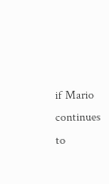if Mario continues to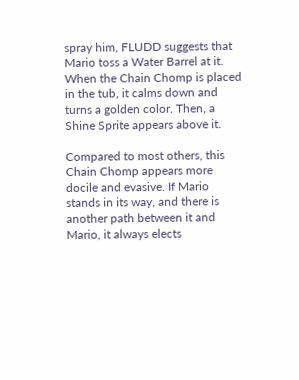spray him, FLUDD suggests that Mario toss a Water Barrel at it. When the Chain Chomp is placed in the tub, it calms down and turns a golden color. Then, a Shine Sprite appears above it.

Compared to most others, this Chain Chomp appears more docile and evasive. If Mario stands in its way, and there is another path between it and Mario, it always elects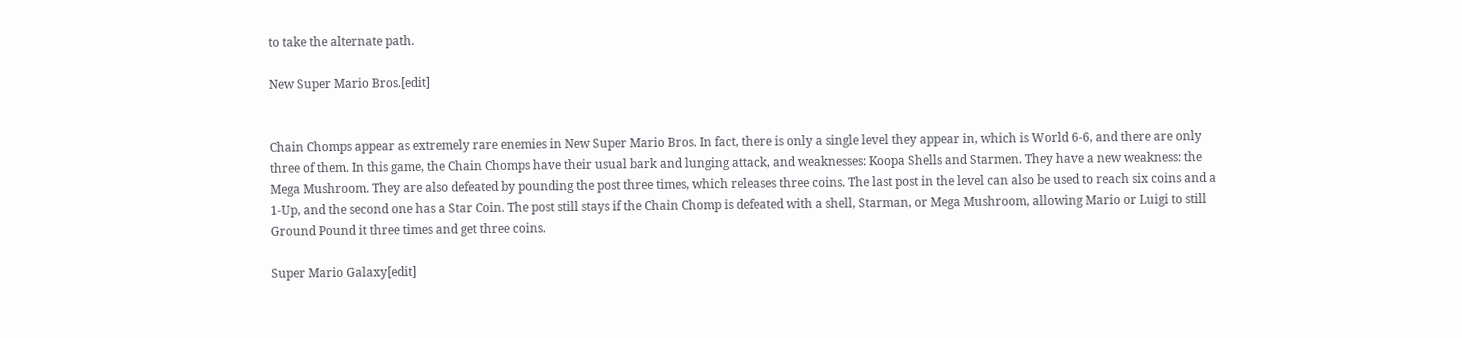to take the alternate path.

New Super Mario Bros.[edit]


Chain Chomps appear as extremely rare enemies in New Super Mario Bros. In fact, there is only a single level they appear in, which is World 6-6, and there are only three of them. In this game, the Chain Chomps have their usual bark and lunging attack, and weaknesses: Koopa Shells and Starmen. They have a new weakness: the Mega Mushroom. They are also defeated by pounding the post three times, which releases three coins. The last post in the level can also be used to reach six coins and a 1-Up, and the second one has a Star Coin. The post still stays if the Chain Chomp is defeated with a shell, Starman, or Mega Mushroom, allowing Mario or Luigi to still Ground Pound it three times and get three coins.

Super Mario Galaxy[edit]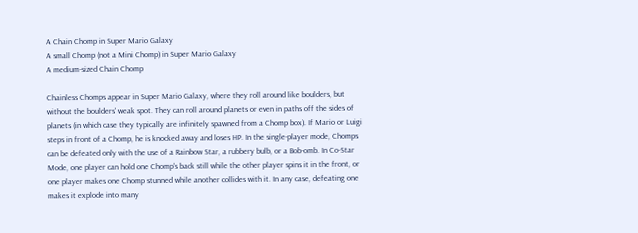A Chain Chomp in Super Mario Galaxy
A small Chomp (not a Mini Chomp) in Super Mario Galaxy
A medium-sized Chain Chomp

Chainless Chomps appear in Super Mario Galaxy, where they roll around like boulders, but without the boulders' weak spot. They can roll around planets or even in paths off the sides of planets (in which case they typically are infinitely spawned from a Chomp box). If Mario or Luigi steps in front of a Chomp, he is knocked away and loses HP. In the single-player mode, Chomps can be defeated only with the use of a Rainbow Star, a rubbery bulb, or a Bob-omb. In Co-Star Mode, one player can hold one Chomp's back still while the other player spins it in the front, or one player makes one Chomp stunned while another collides with it. In any case, defeating one makes it explode into many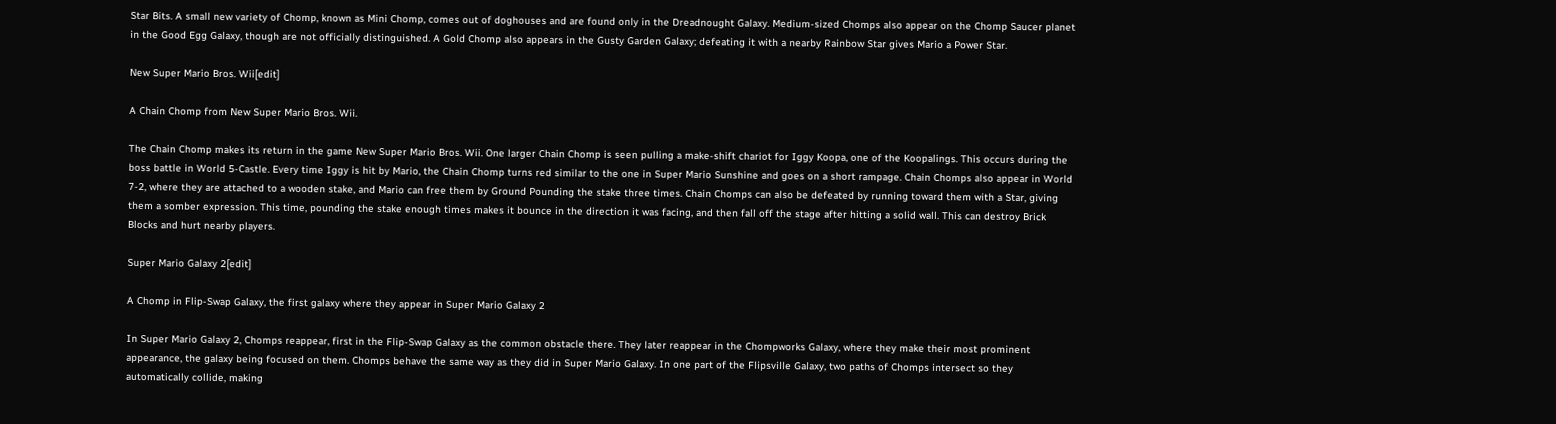Star Bits. A small new variety of Chomp, known as Mini Chomp, comes out of doghouses and are found only in the Dreadnought Galaxy. Medium-sized Chomps also appear on the Chomp Saucer planet in the Good Egg Galaxy, though are not officially distinguished. A Gold Chomp also appears in the Gusty Garden Galaxy; defeating it with a nearby Rainbow Star gives Mario a Power Star.

New Super Mario Bros. Wii[edit]

A Chain Chomp from New Super Mario Bros. Wii.

The Chain Chomp makes its return in the game New Super Mario Bros. Wii. One larger Chain Chomp is seen pulling a make-shift chariot for Iggy Koopa, one of the Koopalings. This occurs during the boss battle in World 5-Castle. Every time Iggy is hit by Mario, the Chain Chomp turns red similar to the one in Super Mario Sunshine and goes on a short rampage. Chain Chomps also appear in World 7-2, where they are attached to a wooden stake, and Mario can free them by Ground Pounding the stake three times. Chain Chomps can also be defeated by running toward them with a Star, giving them a somber expression. This time, pounding the stake enough times makes it bounce in the direction it was facing, and then fall off the stage after hitting a solid wall. This can destroy Brick Blocks and hurt nearby players.

Super Mario Galaxy 2[edit]

A Chomp in Flip-Swap Galaxy, the first galaxy where they appear in Super Mario Galaxy 2

In Super Mario Galaxy 2, Chomps reappear, first in the Flip-Swap Galaxy as the common obstacle there. They later reappear in the Chompworks Galaxy, where they make their most prominent appearance, the galaxy being focused on them. Chomps behave the same way as they did in Super Mario Galaxy. In one part of the Flipsville Galaxy, two paths of Chomps intersect so they automatically collide, making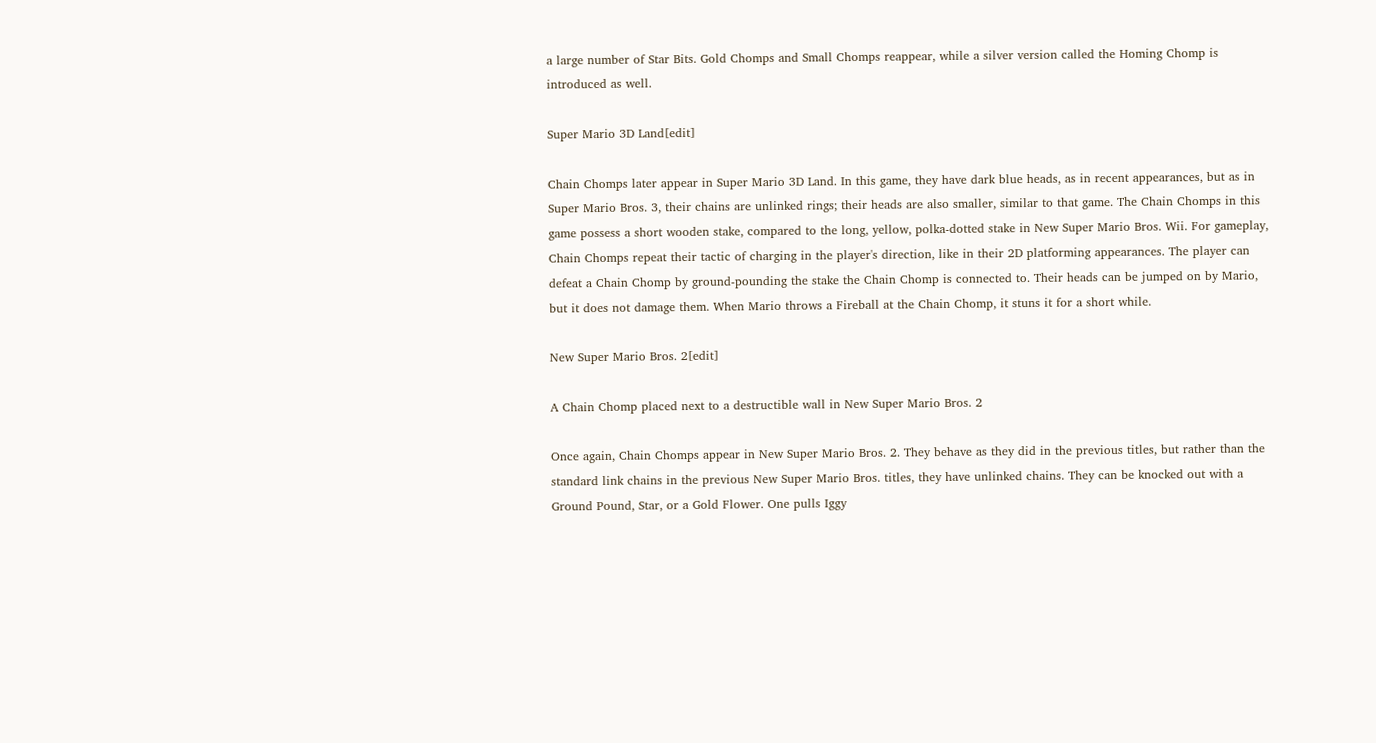a large number of Star Bits. Gold Chomps and Small Chomps reappear, while a silver version called the Homing Chomp is introduced as well.

Super Mario 3D Land[edit]

Chain Chomps later appear in Super Mario 3D Land. In this game, they have dark blue heads, as in recent appearances, but as in Super Mario Bros. 3, their chains are unlinked rings; their heads are also smaller, similar to that game. The Chain Chomps in this game possess a short wooden stake, compared to the long, yellow, polka-dotted stake in New Super Mario Bros. Wii. For gameplay, Chain Chomps repeat their tactic of charging in the player's direction, like in their 2D platforming appearances. The player can defeat a Chain Chomp by ground-pounding the stake the Chain Chomp is connected to. Their heads can be jumped on by Mario, but it does not damage them. When Mario throws a Fireball at the Chain Chomp, it stuns it for a short while.

New Super Mario Bros. 2[edit]

A Chain Chomp placed next to a destructible wall in New Super Mario Bros. 2

Once again, Chain Chomps appear in New Super Mario Bros. 2. They behave as they did in the previous titles, but rather than the standard link chains in the previous New Super Mario Bros. titles, they have unlinked chains. They can be knocked out with a Ground Pound, Star, or a Gold Flower. One pulls Iggy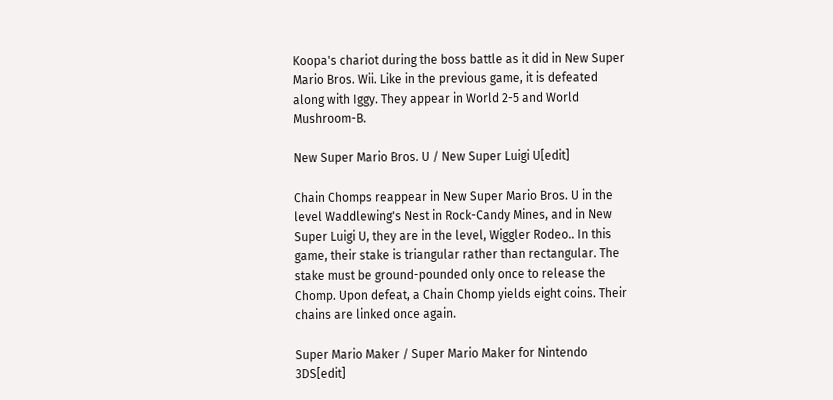Koopa's chariot during the boss battle as it did in New Super Mario Bros. Wii. Like in the previous game, it is defeated along with Iggy. They appear in World 2-5 and World Mushroom-B.

New Super Mario Bros. U / New Super Luigi U[edit]

Chain Chomps reappear in New Super Mario Bros. U in the level Waddlewing's Nest in Rock-Candy Mines, and in New Super Luigi U, they are in the level, Wiggler Rodeo.. In this game, their stake is triangular rather than rectangular. The stake must be ground-pounded only once to release the Chomp. Upon defeat, a Chain Chomp yields eight coins. Their chains are linked once again.

Super Mario Maker / Super Mario Maker for Nintendo 3DS[edit]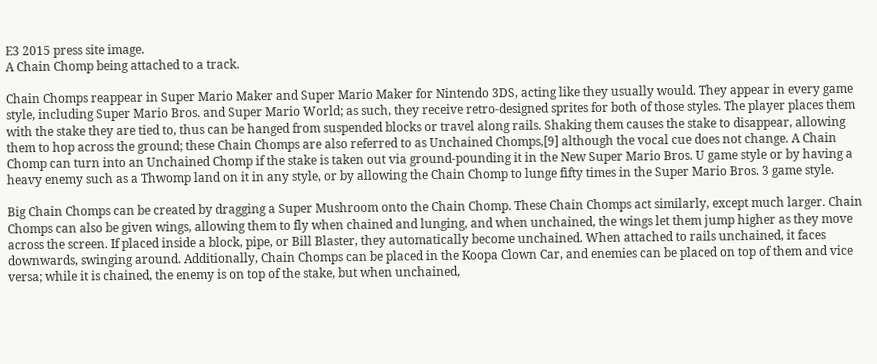E3 2015 press site image.
A Chain Chomp being attached to a track.

Chain Chomps reappear in Super Mario Maker and Super Mario Maker for Nintendo 3DS, acting like they usually would. They appear in every game style, including Super Mario Bros. and Super Mario World; as such, they receive retro-designed sprites for both of those styles. The player places them with the stake they are tied to, thus can be hanged from suspended blocks or travel along rails. Shaking them causes the stake to disappear, allowing them to hop across the ground; these Chain Chomps are also referred to as Unchained Chomps,[9] although the vocal cue does not change. A Chain Chomp can turn into an Unchained Chomp if the stake is taken out via ground-pounding it in the New Super Mario Bros. U game style or by having a heavy enemy such as a Thwomp land on it in any style, or by allowing the Chain Chomp to lunge fifty times in the Super Mario Bros. 3 game style.

Big Chain Chomps can be created by dragging a Super Mushroom onto the Chain Chomp. These Chain Chomps act similarly, except much larger. Chain Chomps can also be given wings, allowing them to fly when chained and lunging, and when unchained, the wings let them jump higher as they move across the screen. If placed inside a block, pipe, or Bill Blaster, they automatically become unchained. When attached to rails unchained, it faces downwards, swinging around. Additionally, Chain Chomps can be placed in the Koopa Clown Car, and enemies can be placed on top of them and vice versa; while it is chained, the enemy is on top of the stake, but when unchained,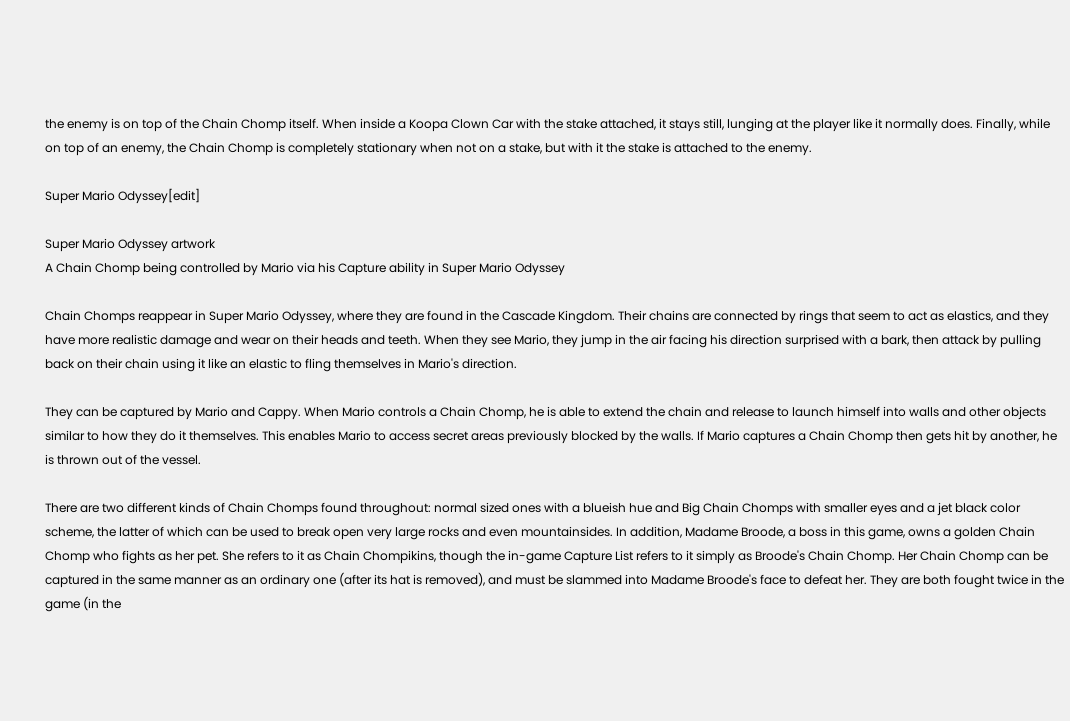the enemy is on top of the Chain Chomp itself. When inside a Koopa Clown Car with the stake attached, it stays still, lunging at the player like it normally does. Finally, while on top of an enemy, the Chain Chomp is completely stationary when not on a stake, but with it the stake is attached to the enemy.

Super Mario Odyssey[edit]

Super Mario Odyssey artwork
A Chain Chomp being controlled by Mario via his Capture ability in Super Mario Odyssey

Chain Chomps reappear in Super Mario Odyssey, where they are found in the Cascade Kingdom. Their chains are connected by rings that seem to act as elastics, and they have more realistic damage and wear on their heads and teeth. When they see Mario, they jump in the air facing his direction surprised with a bark, then attack by pulling back on their chain using it like an elastic to fling themselves in Mario's direction.

They can be captured by Mario and Cappy. When Mario controls a Chain Chomp, he is able to extend the chain and release to launch himself into walls and other objects similar to how they do it themselves. This enables Mario to access secret areas previously blocked by the walls. If Mario captures a Chain Chomp then gets hit by another, he is thrown out of the vessel.

There are two different kinds of Chain Chomps found throughout: normal sized ones with a blueish hue and Big Chain Chomps with smaller eyes and a jet black color scheme, the latter of which can be used to break open very large rocks and even mountainsides. In addition, Madame Broode, a boss in this game, owns a golden Chain Chomp who fights as her pet. She refers to it as Chain Chompikins, though the in-game Capture List refers to it simply as Broode's Chain Chomp. Her Chain Chomp can be captured in the same manner as an ordinary one (after its hat is removed), and must be slammed into Madame Broode's face to defeat her. They are both fought twice in the game (in the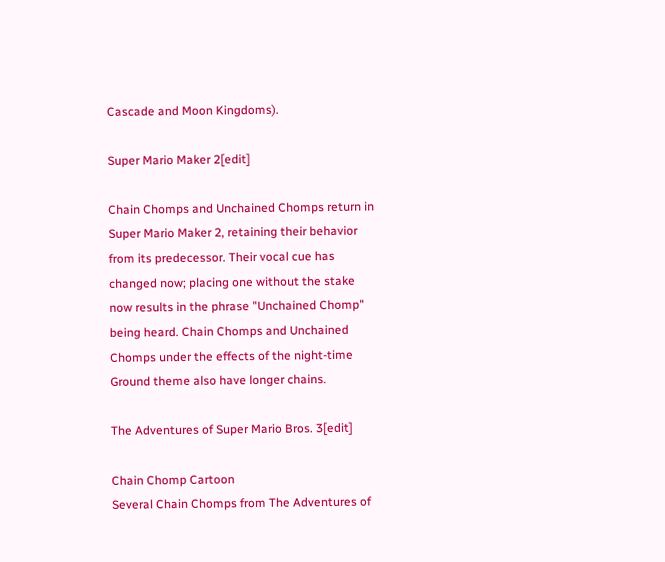Cascade and Moon Kingdoms).

Super Mario Maker 2[edit]

Chain Chomps and Unchained Chomps return in Super Mario Maker 2, retaining their behavior from its predecessor. Their vocal cue has changed now; placing one without the stake now results in the phrase "Unchained Chomp" being heard. Chain Chomps and Unchained Chomps under the effects of the night-time Ground theme also have longer chains.

The Adventures of Super Mario Bros. 3[edit]

Chain Chomp Cartoon
Several Chain Chomps from The Adventures of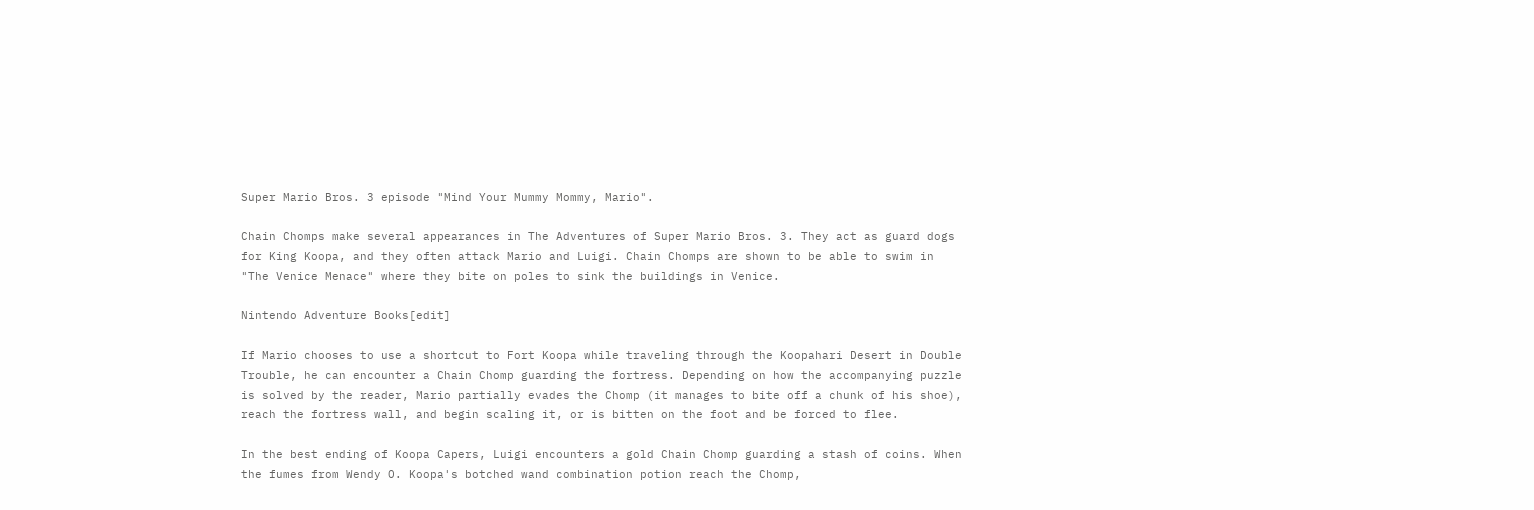Super Mario Bros. 3 episode "Mind Your Mummy Mommy, Mario".

Chain Chomps make several appearances in The Adventures of Super Mario Bros. 3. They act as guard dogs for King Koopa, and they often attack Mario and Luigi. Chain Chomps are shown to be able to swim in "The Venice Menace" where they bite on poles to sink the buildings in Venice.

Nintendo Adventure Books[edit]

If Mario chooses to use a shortcut to Fort Koopa while traveling through the Koopahari Desert in Double Trouble, he can encounter a Chain Chomp guarding the fortress. Depending on how the accompanying puzzle is solved by the reader, Mario partially evades the Chomp (it manages to bite off a chunk of his shoe), reach the fortress wall, and begin scaling it, or is bitten on the foot and be forced to flee.

In the best ending of Koopa Capers, Luigi encounters a gold Chain Chomp guarding a stash of coins. When the fumes from Wendy O. Koopa's botched wand combination potion reach the Chomp,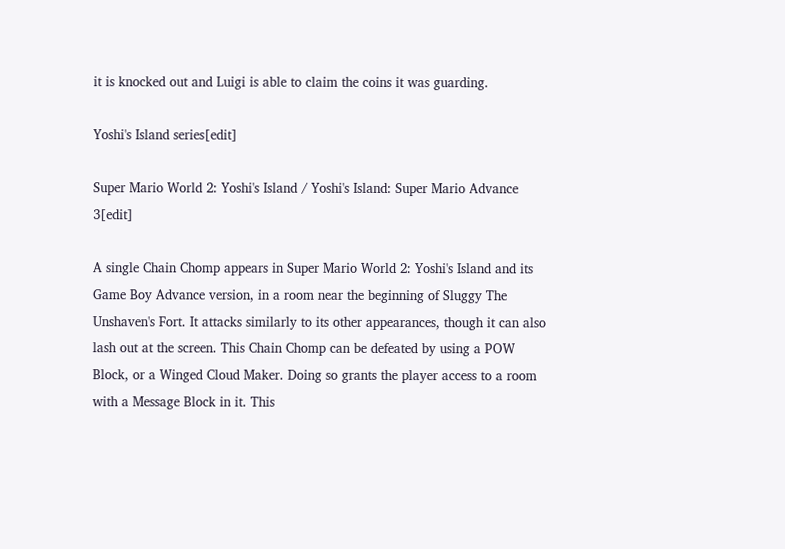it is knocked out and Luigi is able to claim the coins it was guarding.

Yoshi's Island series[edit]

Super Mario World 2: Yoshi's Island / Yoshi's Island: Super Mario Advance 3[edit]

A single Chain Chomp appears in Super Mario World 2: Yoshi's Island and its Game Boy Advance version, in a room near the beginning of Sluggy The Unshaven's Fort. It attacks similarly to its other appearances, though it can also lash out at the screen. This Chain Chomp can be defeated by using a POW Block, or a Winged Cloud Maker. Doing so grants the player access to a room with a Message Block in it. This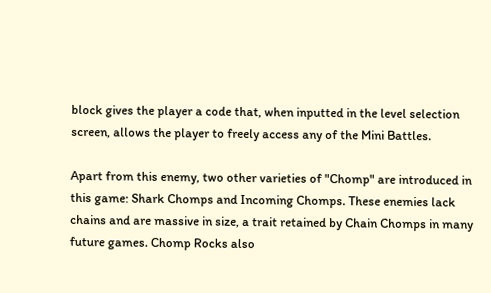block gives the player a code that, when inputted in the level selection screen, allows the player to freely access any of the Mini Battles.

Apart from this enemy, two other varieties of "Chomp" are introduced in this game: Shark Chomps and Incoming Chomps. These enemies lack chains and are massive in size, a trait retained by Chain Chomps in many future games. Chomp Rocks also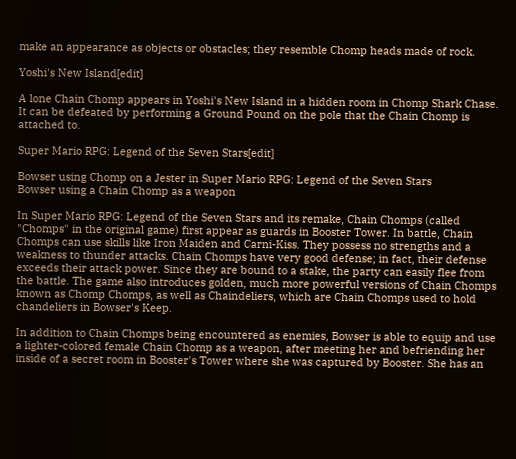make an appearance as objects or obstacles; they resemble Chomp heads made of rock.

Yoshi's New Island[edit]

A lone Chain Chomp appears in Yoshi's New Island in a hidden room in Chomp Shark Chase. It can be defeated by performing a Ground Pound on the pole that the Chain Chomp is attached to.

Super Mario RPG: Legend of the Seven Stars[edit]

Bowser using Chomp on a Jester in Super Mario RPG: Legend of the Seven Stars
Bowser using a Chain Chomp as a weapon

In Super Mario RPG: Legend of the Seven Stars and its remake, Chain Chomps (called "Chomps" in the original game) first appear as guards in Booster Tower. In battle, Chain Chomps can use skills like Iron Maiden and Carni-Kiss. They possess no strengths and a weakness to thunder attacks. Chain Chomps have very good defense; in fact, their defense exceeds their attack power. Since they are bound to a stake, the party can easily flee from the battle. The game also introduces golden, much more powerful versions of Chain Chomps known as Chomp Chomps, as well as Chaindeliers, which are Chain Chomps used to hold chandeliers in Bowser's Keep.

In addition to Chain Chomps being encountered as enemies, Bowser is able to equip and use a lighter-colored female Chain Chomp as a weapon, after meeting her and befriending her inside of a secret room in Booster's Tower where she was captured by Booster. She has an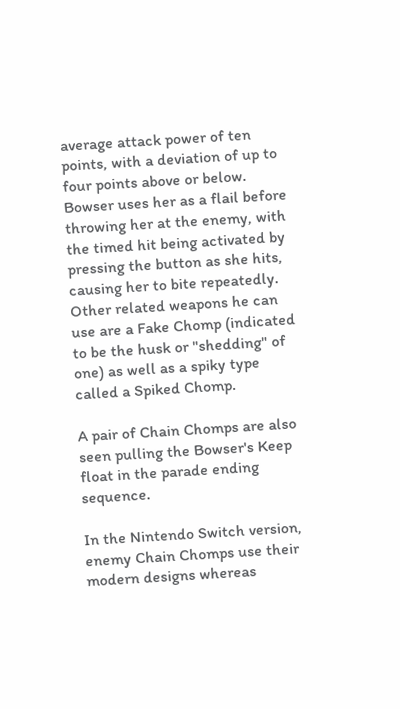average attack power of ten points, with a deviation of up to four points above or below. Bowser uses her as a flail before throwing her at the enemy, with the timed hit being activated by pressing the button as she hits, causing her to bite repeatedly. Other related weapons he can use are a Fake Chomp (indicated to be the husk or "shedding" of one) as well as a spiky type called a Spiked Chomp.

A pair of Chain Chomps are also seen pulling the Bowser's Keep float in the parade ending sequence.

In the Nintendo Switch version, enemy Chain Chomps use their modern designs whereas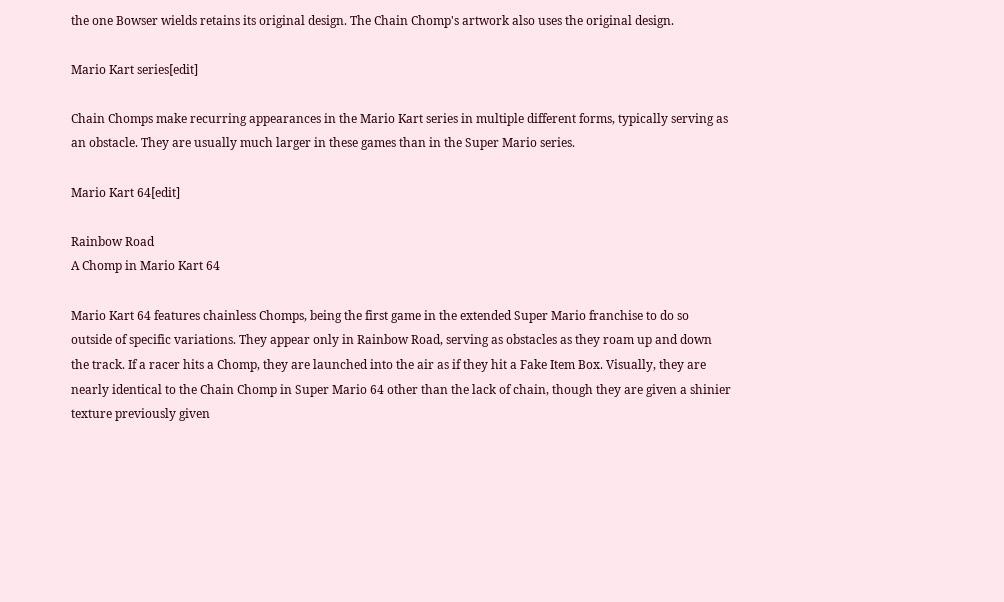the one Bowser wields retains its original design. The Chain Chomp's artwork also uses the original design.

Mario Kart series[edit]

Chain Chomps make recurring appearances in the Mario Kart series in multiple different forms, typically serving as an obstacle. They are usually much larger in these games than in the Super Mario series.

Mario Kart 64[edit]

Rainbow Road
A Chomp in Mario Kart 64

Mario Kart 64 features chainless Chomps, being the first game in the extended Super Mario franchise to do so outside of specific variations. They appear only in Rainbow Road, serving as obstacles as they roam up and down the track. If a racer hits a Chomp, they are launched into the air as if they hit a Fake Item Box. Visually, they are nearly identical to the Chain Chomp in Super Mario 64 other than the lack of chain, though they are given a shinier texture previously given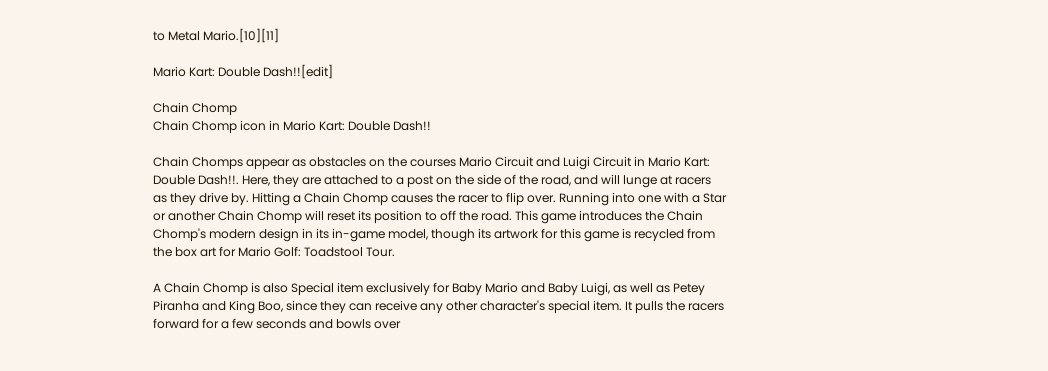to Metal Mario.[10][11]

Mario Kart: Double Dash!![edit]

Chain Chomp
Chain Chomp icon in Mario Kart: Double Dash!!

Chain Chomps appear as obstacles on the courses Mario Circuit and Luigi Circuit in Mario Kart: Double Dash!!. Here, they are attached to a post on the side of the road, and will lunge at racers as they drive by. Hitting a Chain Chomp causes the racer to flip over. Running into one with a Star or another Chain Chomp will reset its position to off the road. This game introduces the Chain Chomp's modern design in its in-game model, though its artwork for this game is recycled from the box art for Mario Golf: Toadstool Tour.

A Chain Chomp is also Special item exclusively for Baby Mario and Baby Luigi, as well as Petey Piranha and King Boo, since they can receive any other character's special item. It pulls the racers forward for a few seconds and bowls over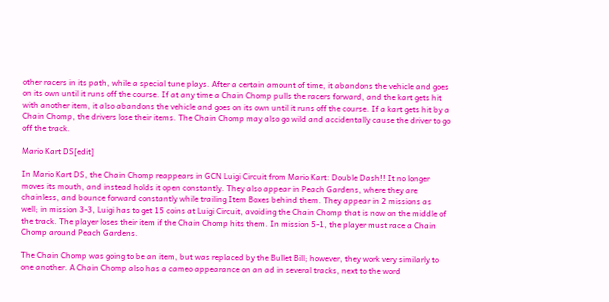other racers in its path, while a special tune plays. After a certain amount of time, it abandons the vehicle and goes on its own until it runs off the course. If at any time a Chain Chomp pulls the racers forward, and the kart gets hit with another item, it also abandons the vehicle and goes on its own until it runs off the course. If a kart gets hit by a Chain Chomp, the drivers lose their items. The Chain Chomp may also go wild and accidentally cause the driver to go off the track.

Mario Kart DS[edit]

In Mario Kart DS, the Chain Chomp reappears in GCN Luigi Circuit from Mario Kart: Double Dash!! It no longer moves its mouth, and instead holds it open constantly. They also appear in Peach Gardens, where they are chainless, and bounce forward constantly while trailing Item Boxes behind them. They appear in 2 missions as well; in mission 3-3, Luigi has to get 15 coins at Luigi Circuit, avoiding the Chain Chomp that is now on the middle of the track. The player loses their item if the Chain Chomp hits them. In mission 5-1, the player must race a Chain Chomp around Peach Gardens.

The Chain Chomp was going to be an item, but was replaced by the Bullet Bill; however, they work very similarly to one another. A Chain Chomp also has a cameo appearance on an ad in several tracks, next to the word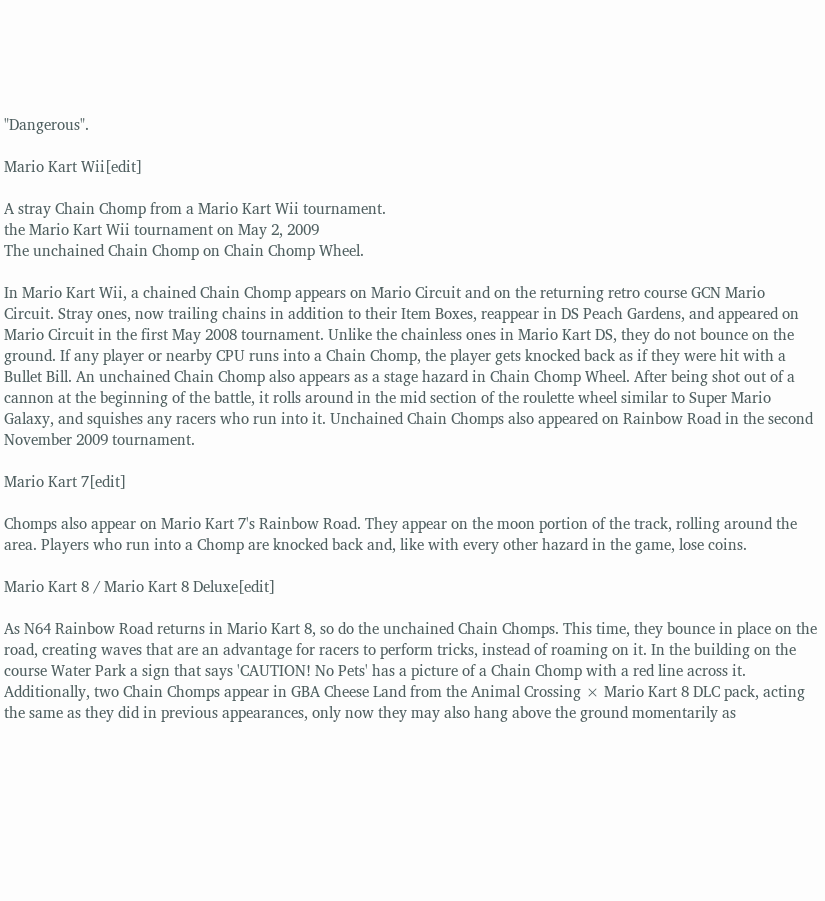"Dangerous".

Mario Kart Wii[edit]

A stray Chain Chomp from a Mario Kart Wii tournament.
the Mario Kart Wii tournament on May 2, 2009
The unchained Chain Chomp on Chain Chomp Wheel.

In Mario Kart Wii, a chained Chain Chomp appears on Mario Circuit and on the returning retro course GCN Mario Circuit. Stray ones, now trailing chains in addition to their Item Boxes, reappear in DS Peach Gardens, and appeared on Mario Circuit in the first May 2008 tournament. Unlike the chainless ones in Mario Kart DS, they do not bounce on the ground. If any player or nearby CPU runs into a Chain Chomp, the player gets knocked back as if they were hit with a Bullet Bill. An unchained Chain Chomp also appears as a stage hazard in Chain Chomp Wheel. After being shot out of a cannon at the beginning of the battle, it rolls around in the mid section of the roulette wheel similar to Super Mario Galaxy, and squishes any racers who run into it. Unchained Chain Chomps also appeared on Rainbow Road in the second November 2009 tournament.

Mario Kart 7[edit]

Chomps also appear on Mario Kart 7's Rainbow Road. They appear on the moon portion of the track, rolling around the area. Players who run into a Chomp are knocked back and, like with every other hazard in the game, lose coins.

Mario Kart 8 / Mario Kart 8 Deluxe[edit]

As N64 Rainbow Road returns in Mario Kart 8, so do the unchained Chain Chomps. This time, they bounce in place on the road, creating waves that are an advantage for racers to perform tricks, instead of roaming on it. In the building on the course Water Park a sign that says 'CAUTION! No Pets' has a picture of a Chain Chomp with a red line across it. Additionally, two Chain Chomps appear in GBA Cheese Land from the Animal Crossing × Mario Kart 8 DLC pack, acting the same as they did in previous appearances, only now they may also hang above the ground momentarily as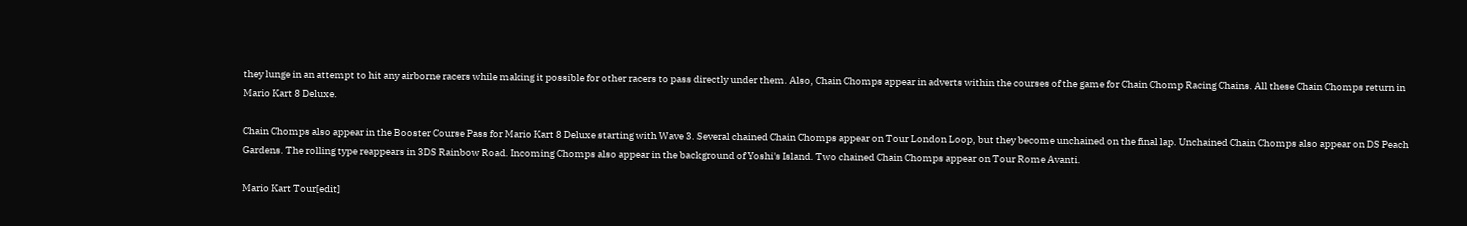they lunge in an attempt to hit any airborne racers while making it possible for other racers to pass directly under them. Also, Chain Chomps appear in adverts within the courses of the game for Chain Chomp Racing Chains. All these Chain Chomps return in Mario Kart 8 Deluxe.

Chain Chomps also appear in the Booster Course Pass for Mario Kart 8 Deluxe starting with Wave 3. Several chained Chain Chomps appear on Tour London Loop, but they become unchained on the final lap. Unchained Chain Chomps also appear on DS Peach Gardens. The rolling type reappears in 3DS Rainbow Road. Incoming Chomps also appear in the background of Yoshi's Island. Two chained Chain Chomps appear on Tour Rome Avanti.

Mario Kart Tour[edit]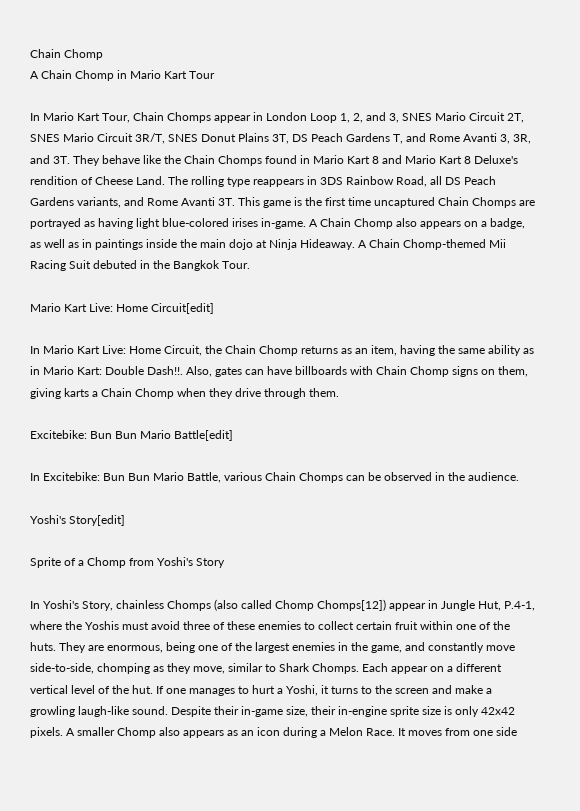Chain Chomp
A Chain Chomp in Mario Kart Tour

In Mario Kart Tour, Chain Chomps appear in London Loop 1, 2, and 3, SNES Mario Circuit 2T, SNES Mario Circuit 3R/T, SNES Donut Plains 3T, DS Peach Gardens T, and Rome Avanti 3, 3R, and 3T. They behave like the Chain Chomps found in Mario Kart 8 and Mario Kart 8 Deluxe's rendition of Cheese Land. The rolling type reappears in 3DS Rainbow Road, all DS Peach Gardens variants, and Rome Avanti 3T. This game is the first time uncaptured Chain Chomps are portrayed as having light blue-colored irises in-game. A Chain Chomp also appears on a badge, as well as in paintings inside the main dojo at Ninja Hideaway. A Chain Chomp-themed Mii Racing Suit debuted in the Bangkok Tour.

Mario Kart Live: Home Circuit[edit]

In Mario Kart Live: Home Circuit, the Chain Chomp returns as an item, having the same ability as in Mario Kart: Double Dash!!. Also, gates can have billboards with Chain Chomp signs on them, giving karts a Chain Chomp when they drive through them.

Excitebike: Bun Bun Mario Battle[edit]

In Excitebike: Bun Bun Mario Battle, various Chain Chomps can be observed in the audience.

Yoshi's Story[edit]

Sprite of a Chomp from Yoshi's Story

In Yoshi's Story, chainless Chomps (also called Chomp Chomps[12]) appear in Jungle Hut, P.4-1, where the Yoshis must avoid three of these enemies to collect certain fruit within one of the huts. They are enormous, being one of the largest enemies in the game, and constantly move side-to-side, chomping as they move, similar to Shark Chomps. Each appear on a different vertical level of the hut. If one manages to hurt a Yoshi, it turns to the screen and make a growling laugh-like sound. Despite their in-game size, their in-engine sprite size is only 42x42 pixels. A smaller Chomp also appears as an icon during a Melon Race. It moves from one side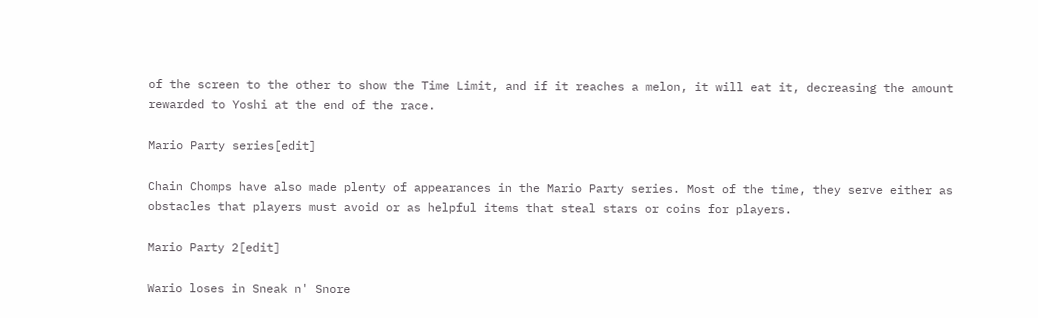of the screen to the other to show the Time Limit, and if it reaches a melon, it will eat it, decreasing the amount rewarded to Yoshi at the end of the race.

Mario Party series[edit]

Chain Chomps have also made plenty of appearances in the Mario Party series. Most of the time, they serve either as obstacles that players must avoid or as helpful items that steal stars or coins for players.

Mario Party 2[edit]

Wario loses in Sneak n' Snore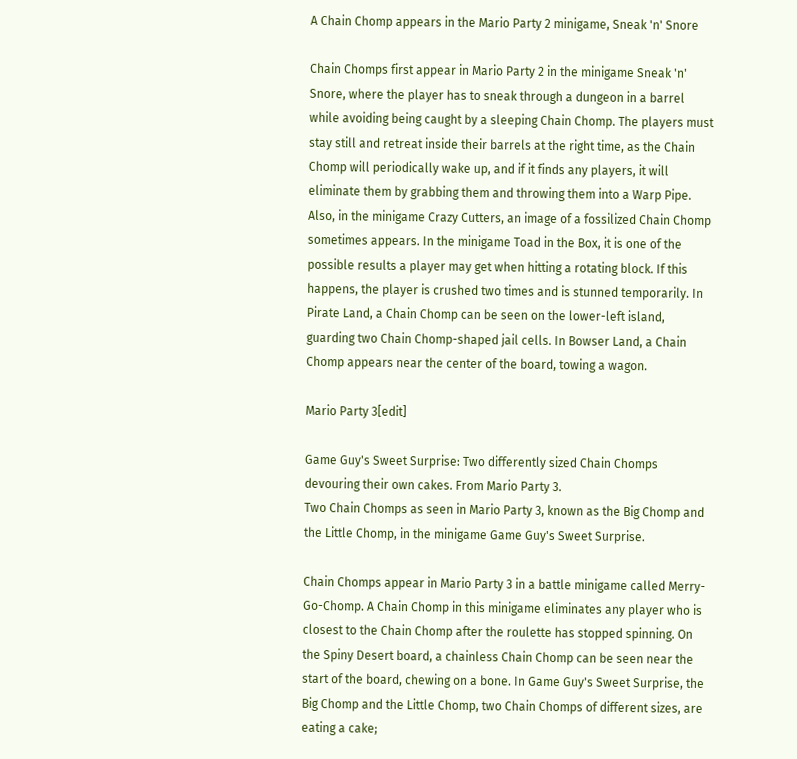A Chain Chomp appears in the Mario Party 2 minigame, Sneak 'n' Snore

Chain Chomps first appear in Mario Party 2 in the minigame Sneak 'n' Snore, where the player has to sneak through a dungeon in a barrel while avoiding being caught by a sleeping Chain Chomp. The players must stay still and retreat inside their barrels at the right time, as the Chain Chomp will periodically wake up, and if it finds any players, it will eliminate them by grabbing them and throwing them into a Warp Pipe. Also, in the minigame Crazy Cutters, an image of a fossilized Chain Chomp sometimes appears. In the minigame Toad in the Box, it is one of the possible results a player may get when hitting a rotating block. If this happens, the player is crushed two times and is stunned temporarily. In Pirate Land, a Chain Chomp can be seen on the lower-left island, guarding two Chain Chomp-shaped jail cells. In Bowser Land, a Chain Chomp appears near the center of the board, towing a wagon.

Mario Party 3[edit]

Game Guy's Sweet Surprise: Two differently sized Chain Chomps devouring their own cakes. From Mario Party 3.
Two Chain Chomps as seen in Mario Party 3, known as the Big Chomp and the Little Chomp, in the minigame Game Guy's Sweet Surprise.

Chain Chomps appear in Mario Party 3 in a battle minigame called Merry-Go-Chomp. A Chain Chomp in this minigame eliminates any player who is closest to the Chain Chomp after the roulette has stopped spinning. On the Spiny Desert board, a chainless Chain Chomp can be seen near the start of the board, chewing on a bone. In Game Guy's Sweet Surprise, the Big Chomp and the Little Chomp, two Chain Chomps of different sizes, are eating a cake;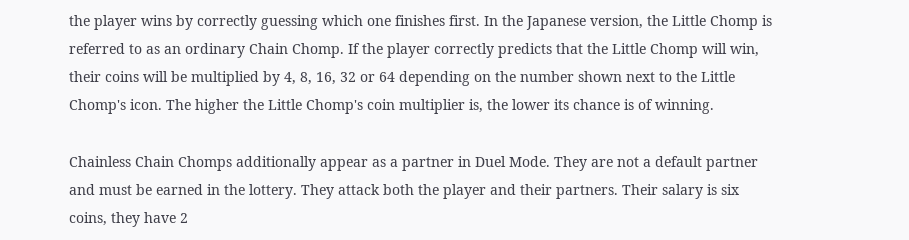the player wins by correctly guessing which one finishes first. In the Japanese version, the Little Chomp is referred to as an ordinary Chain Chomp. If the player correctly predicts that the Little Chomp will win, their coins will be multiplied by 4, 8, 16, 32 or 64 depending on the number shown next to the Little Chomp's icon. The higher the Little Chomp's coin multiplier is, the lower its chance is of winning.

Chainless Chain Chomps additionally appear as a partner in Duel Mode. They are not a default partner and must be earned in the lottery. They attack both the player and their partners. Their salary is six coins, they have 2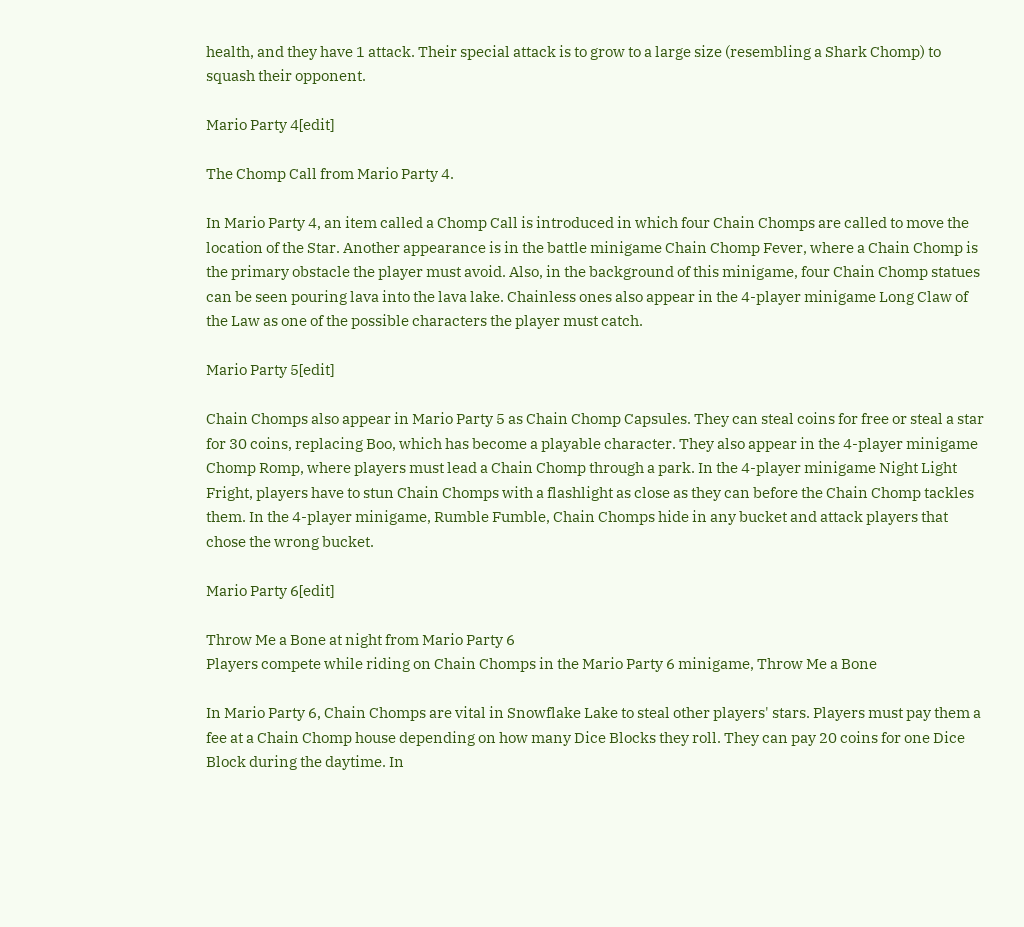health, and they have 1 attack. Their special attack is to grow to a large size (resembling a Shark Chomp) to squash their opponent.

Mario Party 4[edit]

The Chomp Call from Mario Party 4.

In Mario Party 4, an item called a Chomp Call is introduced in which four Chain Chomps are called to move the location of the Star. Another appearance is in the battle minigame Chain Chomp Fever, where a Chain Chomp is the primary obstacle the player must avoid. Also, in the background of this minigame, four Chain Chomp statues can be seen pouring lava into the lava lake. Chainless ones also appear in the 4-player minigame Long Claw of the Law as one of the possible characters the player must catch.

Mario Party 5[edit]

Chain Chomps also appear in Mario Party 5 as Chain Chomp Capsules. They can steal coins for free or steal a star for 30 coins, replacing Boo, which has become a playable character. They also appear in the 4-player minigame Chomp Romp, where players must lead a Chain Chomp through a park. In the 4-player minigame Night Light Fright, players have to stun Chain Chomps with a flashlight as close as they can before the Chain Chomp tackles them. In the 4-player minigame, Rumble Fumble, Chain Chomps hide in any bucket and attack players that chose the wrong bucket.

Mario Party 6[edit]

Throw Me a Bone at night from Mario Party 6
Players compete while riding on Chain Chomps in the Mario Party 6 minigame, Throw Me a Bone

In Mario Party 6, Chain Chomps are vital in Snowflake Lake to steal other players' stars. Players must pay them a fee at a Chain Chomp house depending on how many Dice Blocks they roll. They can pay 20 coins for one Dice Block during the daytime. In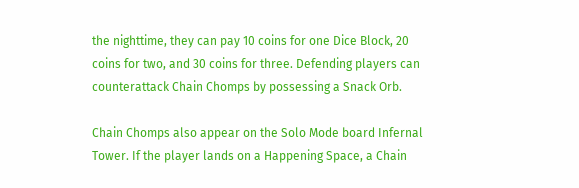the nighttime, they can pay 10 coins for one Dice Block, 20 coins for two, and 30 coins for three. Defending players can counterattack Chain Chomps by possessing a Snack Orb.

Chain Chomps also appear on the Solo Mode board Infernal Tower. If the player lands on a Happening Space, a Chain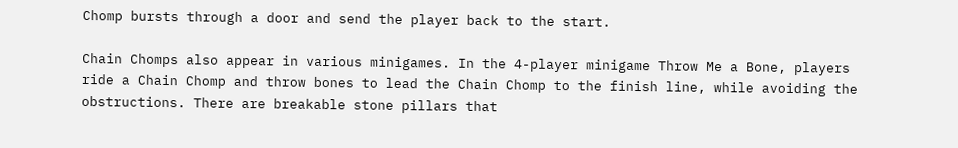Chomp bursts through a door and send the player back to the start.

Chain Chomps also appear in various minigames. In the 4-player minigame Throw Me a Bone, players ride a Chain Chomp and throw bones to lead the Chain Chomp to the finish line, while avoiding the obstructions. There are breakable stone pillars that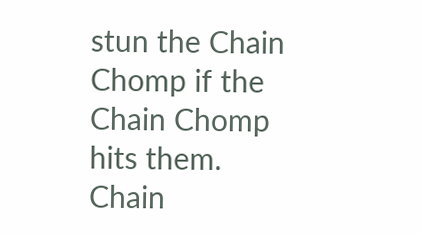stun the Chain Chomp if the Chain Chomp hits them. Chain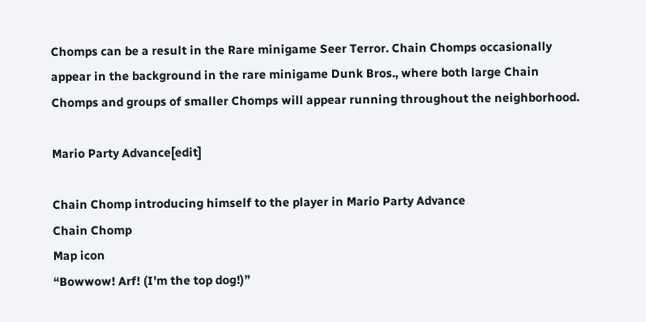Chomps can be a result in the Rare minigame Seer Terror. Chain Chomps occasionally appear in the background in the rare minigame Dunk Bros., where both large Chain Chomps and groups of smaller Chomps will appear running throughout the neighborhood.

Mario Party Advance[edit]

Chain Chomp introducing himself to the player in Mario Party Advance
Chain Chomp
Map icon
“Bowwow! Arf! (I'm the top dog!)”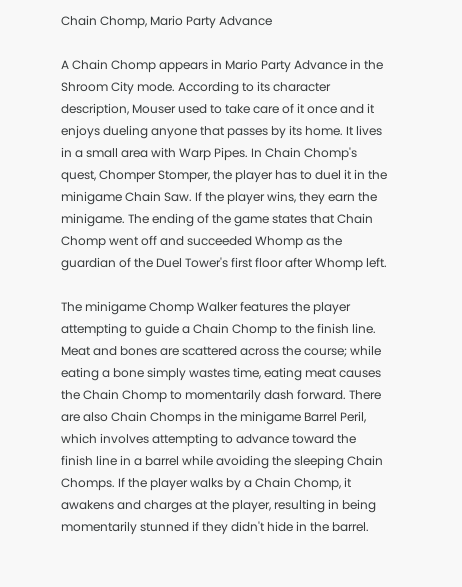Chain Chomp, Mario Party Advance

A Chain Chomp appears in Mario Party Advance in the Shroom City mode. According to its character description, Mouser used to take care of it once and it enjoys dueling anyone that passes by its home. It lives in a small area with Warp Pipes. In Chain Chomp's quest, Chomper Stomper, the player has to duel it in the minigame Chain Saw. If the player wins, they earn the minigame. The ending of the game states that Chain Chomp went off and succeeded Whomp as the guardian of the Duel Tower's first floor after Whomp left.

The minigame Chomp Walker features the player attempting to guide a Chain Chomp to the finish line. Meat and bones are scattered across the course; while eating a bone simply wastes time, eating meat causes the Chain Chomp to momentarily dash forward. There are also Chain Chomps in the minigame Barrel Peril, which involves attempting to advance toward the finish line in a barrel while avoiding the sleeping Chain Chomps. If the player walks by a Chain Chomp, it awakens and charges at the player, resulting in being momentarily stunned if they didn't hide in the barrel.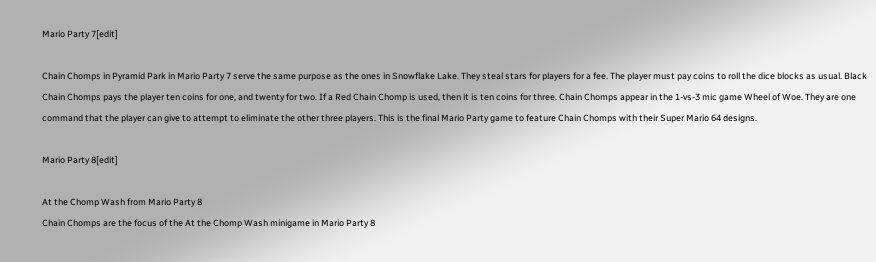Mario Party 7[edit]

Chain Chomps in Pyramid Park in Mario Party 7 serve the same purpose as the ones in Snowflake Lake. They steal stars for players for a fee. The player must pay coins to roll the dice blocks as usual. Black Chain Chomps pays the player ten coins for one, and twenty for two. If a Red Chain Chomp is used, then it is ten coins for three. Chain Chomps appear in the 1-vs-3 mic game Wheel of Woe. They are one command that the player can give to attempt to eliminate the other three players. This is the final Mario Party game to feature Chain Chomps with their Super Mario 64 designs.

Mario Party 8[edit]

At the Chomp Wash from Mario Party 8
Chain Chomps are the focus of the At the Chomp Wash minigame in Mario Party 8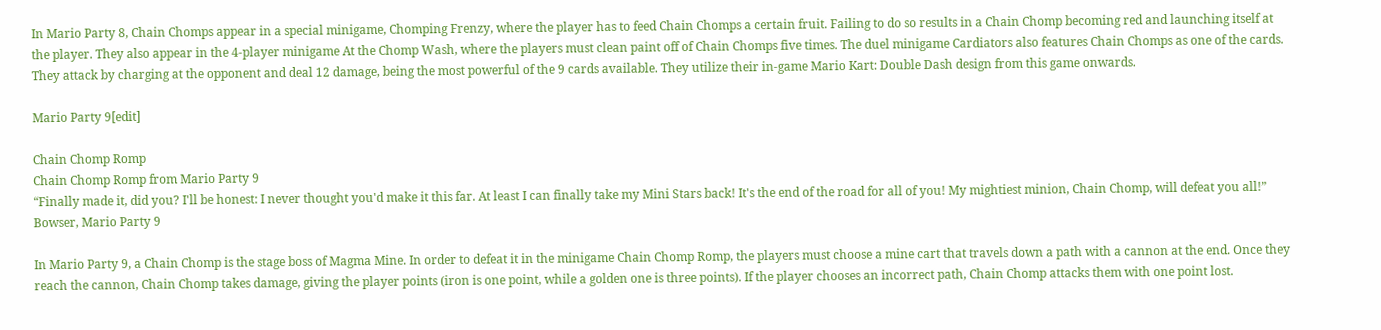In Mario Party 8, Chain Chomps appear in a special minigame, Chomping Frenzy, where the player has to feed Chain Chomps a certain fruit. Failing to do so results in a Chain Chomp becoming red and launching itself at the player. They also appear in the 4-player minigame At the Chomp Wash, where the players must clean paint off of Chain Chomps five times. The duel minigame Cardiators also features Chain Chomps as one of the cards. They attack by charging at the opponent and deal 12 damage, being the most powerful of the 9 cards available. They utilize their in-game Mario Kart: Double Dash design from this game onwards.

Mario Party 9[edit]

Chain Chomp Romp
Chain Chomp Romp from Mario Party 9
“Finally made it, did you? I'll be honest: I never thought you'd make it this far. At least I can finally take my Mini Stars back! It's the end of the road for all of you! My mightiest minion, Chain Chomp, will defeat you all!”
Bowser, Mario Party 9

In Mario Party 9, a Chain Chomp is the stage boss of Magma Mine. In order to defeat it in the minigame Chain Chomp Romp, the players must choose a mine cart that travels down a path with a cannon at the end. Once they reach the cannon, Chain Chomp takes damage, giving the player points (iron is one point, while a golden one is three points). If the player chooses an incorrect path, Chain Chomp attacks them with one point lost.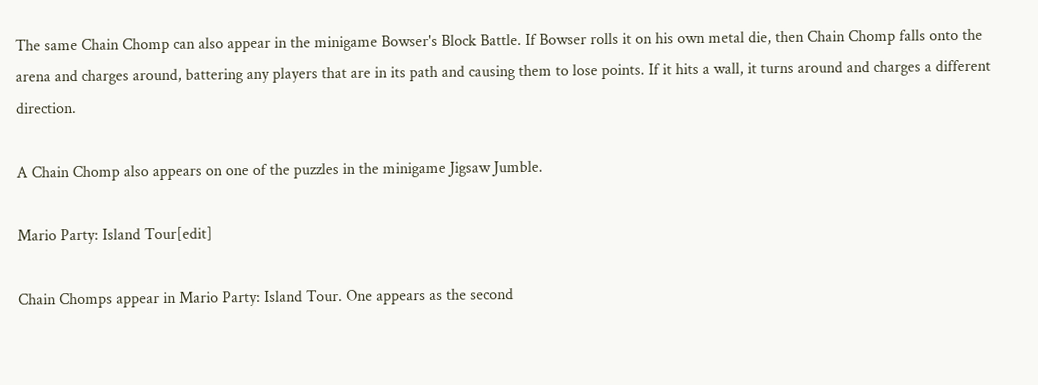The same Chain Chomp can also appear in the minigame Bowser's Block Battle. If Bowser rolls it on his own metal die, then Chain Chomp falls onto the arena and charges around, battering any players that are in its path and causing them to lose points. If it hits a wall, it turns around and charges a different direction.

A Chain Chomp also appears on one of the puzzles in the minigame Jigsaw Jumble.

Mario Party: Island Tour[edit]

Chain Chomps appear in Mario Party: Island Tour. One appears as the second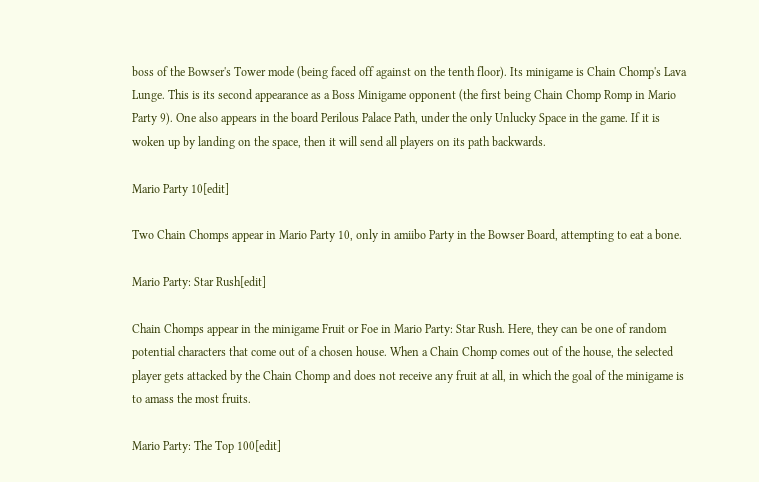boss of the Bowser's Tower mode (being faced off against on the tenth floor). Its minigame is Chain Chomp's Lava Lunge. This is its second appearance as a Boss Minigame opponent (the first being Chain Chomp Romp in Mario Party 9). One also appears in the board Perilous Palace Path, under the only Unlucky Space in the game. If it is woken up by landing on the space, then it will send all players on its path backwards.

Mario Party 10[edit]

Two Chain Chomps appear in Mario Party 10, only in amiibo Party in the Bowser Board, attempting to eat a bone.

Mario Party: Star Rush[edit]

Chain Chomps appear in the minigame Fruit or Foe in Mario Party: Star Rush. Here, they can be one of random potential characters that come out of a chosen house. When a Chain Chomp comes out of the house, the selected player gets attacked by the Chain Chomp and does not receive any fruit at all, in which the goal of the minigame is to amass the most fruits.

Mario Party: The Top 100[edit]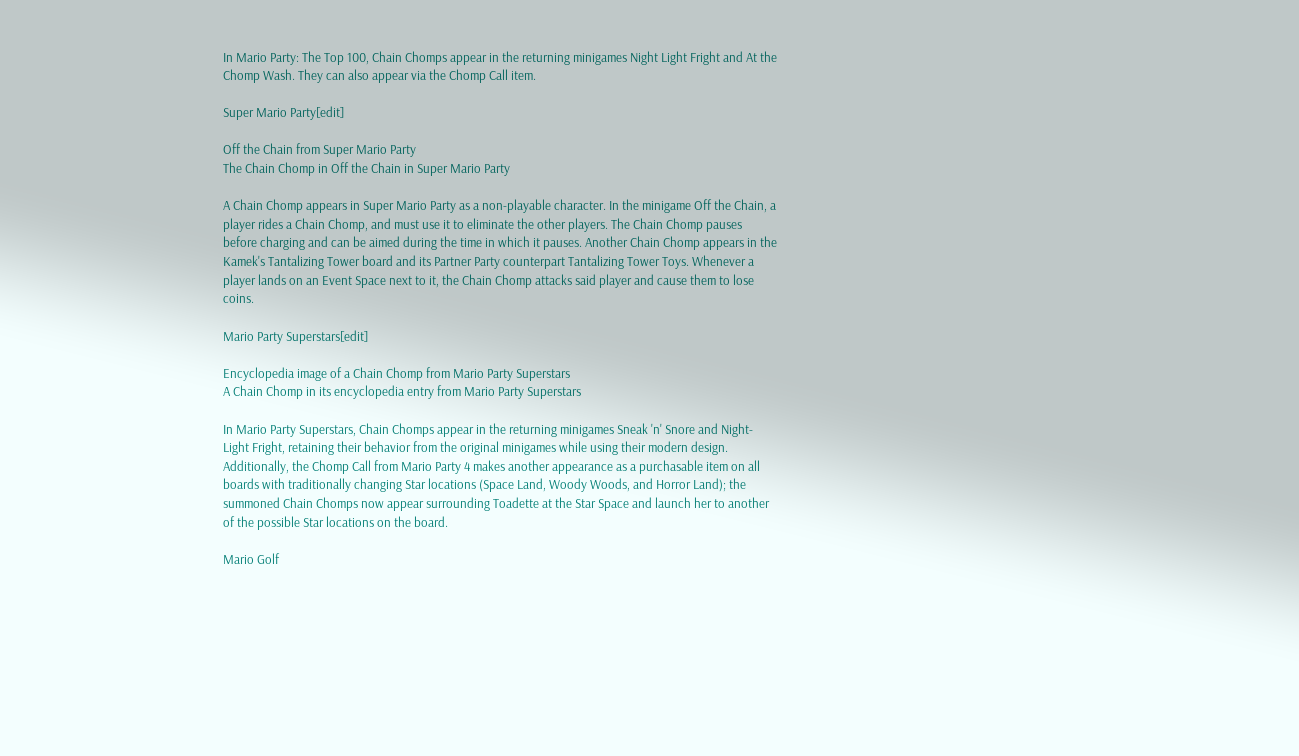In Mario Party: The Top 100, Chain Chomps appear in the returning minigames Night Light Fright and At the Chomp Wash. They can also appear via the Chomp Call item.

Super Mario Party[edit]

Off the Chain from Super Mario Party
The Chain Chomp in Off the Chain in Super Mario Party

A Chain Chomp appears in Super Mario Party as a non-playable character. In the minigame Off the Chain, a player rides a Chain Chomp, and must use it to eliminate the other players. The Chain Chomp pauses before charging and can be aimed during the time in which it pauses. Another Chain Chomp appears in the Kamek's Tantalizing Tower board and its Partner Party counterpart Tantalizing Tower Toys. Whenever a player lands on an Event Space next to it, the Chain Chomp attacks said player and cause them to lose coins.

Mario Party Superstars[edit]

Encyclopedia image of a Chain Chomp from Mario Party Superstars
A Chain Chomp in its encyclopedia entry from Mario Party Superstars

In Mario Party Superstars, Chain Chomps appear in the returning minigames Sneak 'n' Snore and Night-Light Fright, retaining their behavior from the original minigames while using their modern design. Additionally, the Chomp Call from Mario Party 4 makes another appearance as a purchasable item on all boards with traditionally changing Star locations (Space Land, Woody Woods, and Horror Land); the summoned Chain Chomps now appear surrounding Toadette at the Star Space and launch her to another of the possible Star locations on the board.

Mario Golf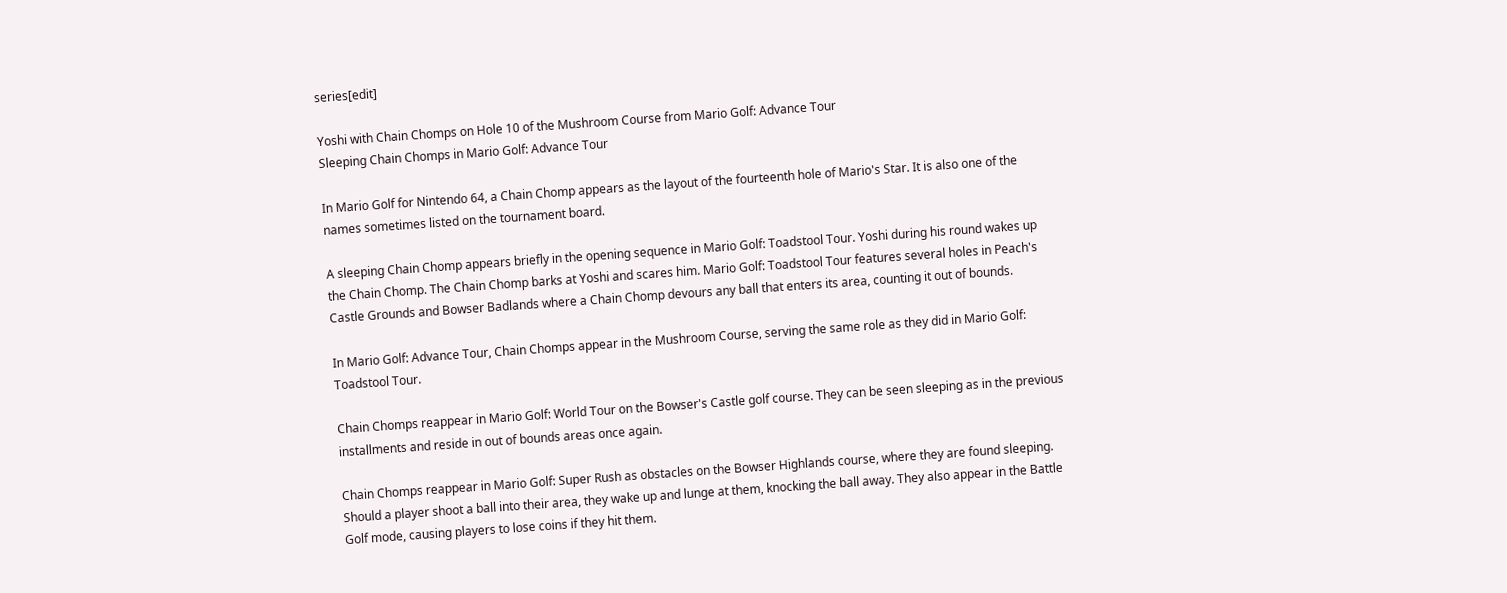series[edit]

Yoshi with Chain Chomps on Hole 10 of the Mushroom Course from Mario Golf: Advance Tour
Sleeping Chain Chomps in Mario Golf: Advance Tour

In Mario Golf for Nintendo 64, a Chain Chomp appears as the layout of the fourteenth hole of Mario's Star. It is also one of the names sometimes listed on the tournament board.

A sleeping Chain Chomp appears briefly in the opening sequence in Mario Golf: Toadstool Tour. Yoshi during his round wakes up the Chain Chomp. The Chain Chomp barks at Yoshi and scares him. Mario Golf: Toadstool Tour features several holes in Peach's Castle Grounds and Bowser Badlands where a Chain Chomp devours any ball that enters its area, counting it out of bounds.

In Mario Golf: Advance Tour, Chain Chomps appear in the Mushroom Course, serving the same role as they did in Mario Golf: Toadstool Tour.

Chain Chomps reappear in Mario Golf: World Tour on the Bowser's Castle golf course. They can be seen sleeping as in the previous installments and reside in out of bounds areas once again.

Chain Chomps reappear in Mario Golf: Super Rush as obstacles on the Bowser Highlands course, where they are found sleeping. Should a player shoot a ball into their area, they wake up and lunge at them, knocking the ball away. They also appear in the Battle Golf mode, causing players to lose coins if they hit them.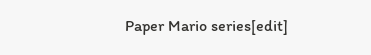Paper Mario series[edit]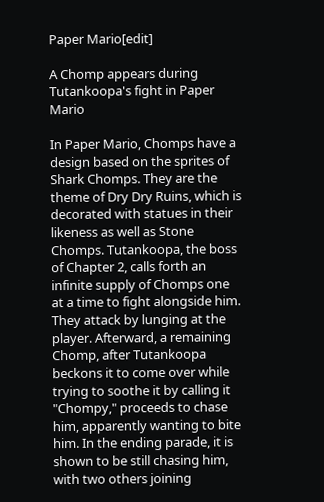Paper Mario[edit]

A Chomp appears during Tutankoopa's fight in Paper Mario

In Paper Mario, Chomps have a design based on the sprites of Shark Chomps. They are the theme of Dry Dry Ruins, which is decorated with statues in their likeness as well as Stone Chomps. Tutankoopa, the boss of Chapter 2, calls forth an infinite supply of Chomps one at a time to fight alongside him. They attack by lunging at the player. Afterward, a remaining Chomp, after Tutankoopa beckons it to come over while trying to soothe it by calling it "Chompy," proceeds to chase him, apparently wanting to bite him. In the ending parade, it is shown to be still chasing him, with two others joining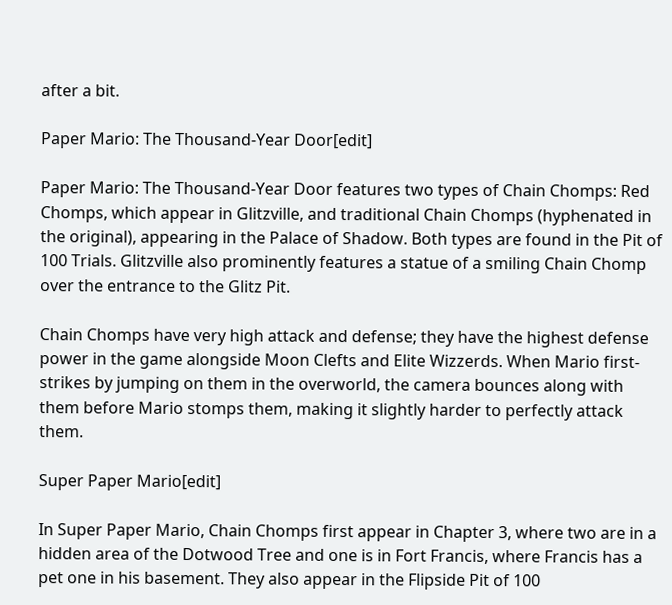after a bit.

Paper Mario: The Thousand-Year Door[edit]

Paper Mario: The Thousand-Year Door features two types of Chain Chomps: Red Chomps, which appear in Glitzville, and traditional Chain Chomps (hyphenated in the original), appearing in the Palace of Shadow. Both types are found in the Pit of 100 Trials. Glitzville also prominently features a statue of a smiling Chain Chomp over the entrance to the Glitz Pit.

Chain Chomps have very high attack and defense; they have the highest defense power in the game alongside Moon Clefts and Elite Wizzerds. When Mario first-strikes by jumping on them in the overworld, the camera bounces along with them before Mario stomps them, making it slightly harder to perfectly attack them.

Super Paper Mario[edit]

In Super Paper Mario, Chain Chomps first appear in Chapter 3, where two are in a hidden area of the Dotwood Tree and one is in Fort Francis, where Francis has a pet one in his basement. They also appear in the Flipside Pit of 100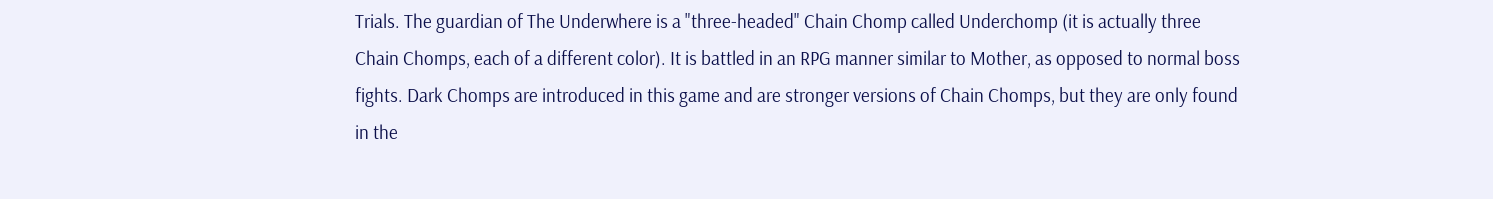Trials. The guardian of The Underwhere is a "three-headed" Chain Chomp called Underchomp (it is actually three Chain Chomps, each of a different color). It is battled in an RPG manner similar to Mother, as opposed to normal boss fights. Dark Chomps are introduced in this game and are stronger versions of Chain Chomps, but they are only found in the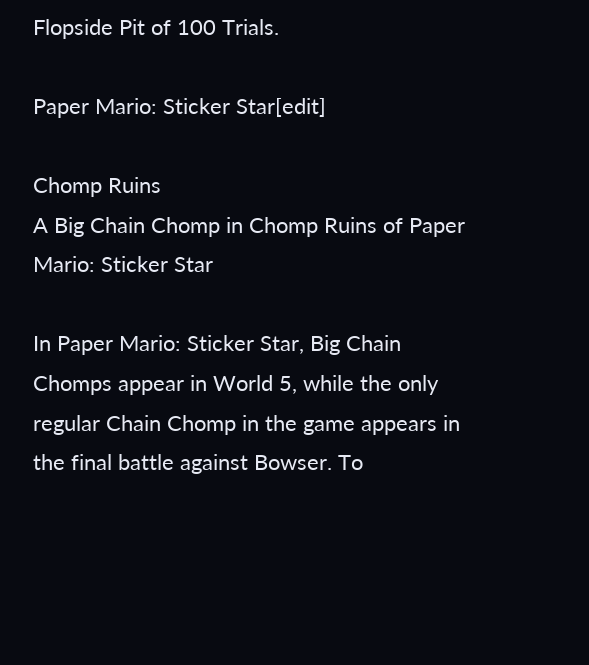Flopside Pit of 100 Trials.

Paper Mario: Sticker Star[edit]

Chomp Ruins
A Big Chain Chomp in Chomp Ruins of Paper Mario: Sticker Star

In Paper Mario: Sticker Star, Big Chain Chomps appear in World 5, while the only regular Chain Chomp in the game appears in the final battle against Bowser. To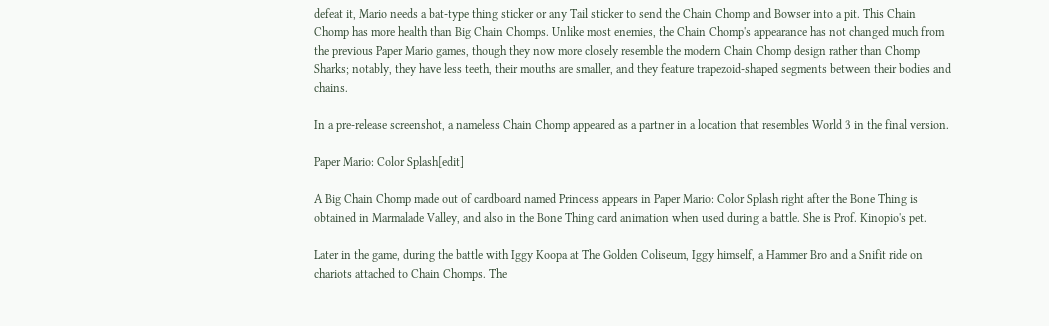defeat it, Mario needs a bat-type thing sticker or any Tail sticker to send the Chain Chomp and Bowser into a pit. This Chain Chomp has more health than Big Chain Chomps. Unlike most enemies, the Chain Chomp's appearance has not changed much from the previous Paper Mario games, though they now more closely resemble the modern Chain Chomp design rather than Chomp Sharks; notably, they have less teeth, their mouths are smaller, and they feature trapezoid-shaped segments between their bodies and chains.

In a pre-release screenshot, a nameless Chain Chomp appeared as a partner in a location that resembles World 3 in the final version.

Paper Mario: Color Splash[edit]

A Big Chain Chomp made out of cardboard named Princess appears in Paper Mario: Color Splash right after the Bone Thing is obtained in Marmalade Valley, and also in the Bone Thing card animation when used during a battle. She is Prof. Kinopio's pet.

Later in the game, during the battle with Iggy Koopa at The Golden Coliseum, Iggy himself, a Hammer Bro and a Snifit ride on chariots attached to Chain Chomps. The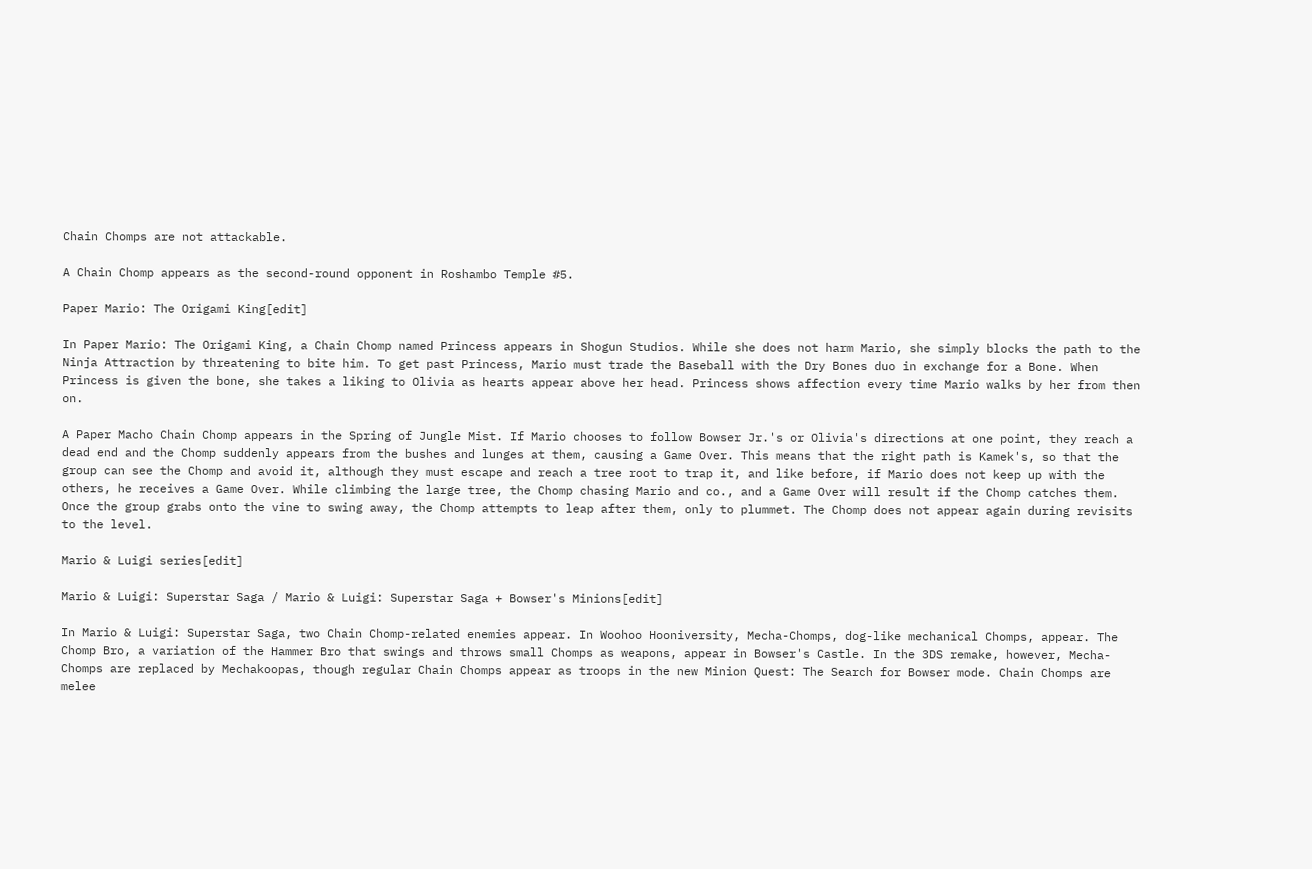Chain Chomps are not attackable.

A Chain Chomp appears as the second-round opponent in Roshambo Temple #5.

Paper Mario: The Origami King[edit]

In Paper Mario: The Origami King, a Chain Chomp named Princess appears in Shogun Studios. While she does not harm Mario, she simply blocks the path to the Ninja Attraction by threatening to bite him. To get past Princess, Mario must trade the Baseball with the Dry Bones duo in exchange for a Bone. When Princess is given the bone, she takes a liking to Olivia as hearts appear above her head. Princess shows affection every time Mario walks by her from then on.

A Paper Macho Chain Chomp appears in the Spring of Jungle Mist. If Mario chooses to follow Bowser Jr.'s or Olivia's directions at one point, they reach a dead end and the Chomp suddenly appears from the bushes and lunges at them, causing a Game Over. This means that the right path is Kamek's, so that the group can see the Chomp and avoid it, although they must escape and reach a tree root to trap it, and like before, if Mario does not keep up with the others, he receives a Game Over. While climbing the large tree, the Chomp chasing Mario and co., and a Game Over will result if the Chomp catches them. Once the group grabs onto the vine to swing away, the Chomp attempts to leap after them, only to plummet. The Chomp does not appear again during revisits to the level.

Mario & Luigi series[edit]

Mario & Luigi: Superstar Saga / Mario & Luigi: Superstar Saga + Bowser's Minions[edit]

In Mario & Luigi: Superstar Saga, two Chain Chomp-related enemies appear. In Woohoo Hooniversity, Mecha-Chomps, dog-like mechanical Chomps, appear. The Chomp Bro, a variation of the Hammer Bro that swings and throws small Chomps as weapons, appear in Bowser's Castle. In the 3DS remake, however, Mecha-Chomps are replaced by Mechakoopas, though regular Chain Chomps appear as troops in the new Minion Quest: The Search for Bowser mode. Chain Chomps are melee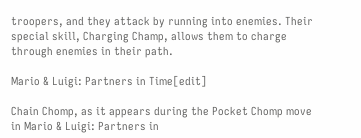troopers, and they attack by running into enemies. Their special skill, Charging Champ, allows them to charge through enemies in their path.

Mario & Luigi: Partners in Time[edit]

Chain Chomp, as it appears during the Pocket Chomp move in Mario & Luigi: Partners in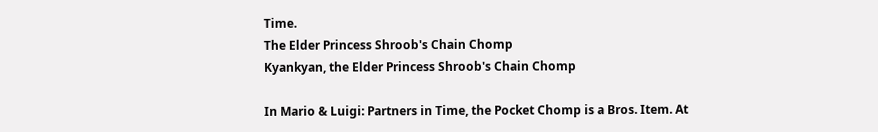Time.
The Elder Princess Shroob's Chain Chomp
Kyankyan, the Elder Princess Shroob's Chain Chomp

In Mario & Luigi: Partners in Time, the Pocket Chomp is a Bros. Item. At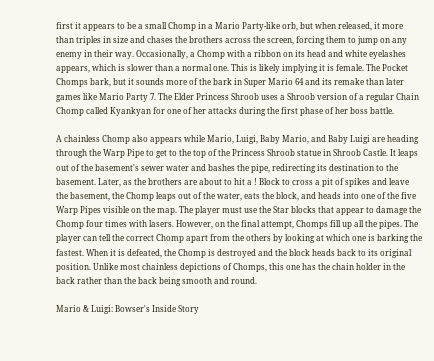first it appears to be a small Chomp in a Mario Party-like orb, but when released, it more than triples in size and chases the brothers across the screen, forcing them to jump on any enemy in their way. Occasionally, a Chomp with a ribbon on its head and white eyelashes appears, which is slower than a normal one. This is likely implying it is female. The Pocket Chomps bark, but it sounds more of the bark in Super Mario 64 and its remake than later games like Mario Party 7. The Elder Princess Shroob uses a Shroob version of a regular Chain Chomp called Kyankyan for one of her attacks during the first phase of her boss battle.

A chainless Chomp also appears while Mario, Luigi, Baby Mario, and Baby Luigi are heading through the Warp Pipe to get to the top of the Princess Shroob statue in Shroob Castle. It leaps out of the basement's sewer water and bashes the pipe, redirecting its destination to the basement. Later, as the brothers are about to hit a ! Block to cross a pit of spikes and leave the basement, the Chomp leaps out of the water, eats the block, and heads into one of the five Warp Pipes visible on the map. The player must use the Star blocks that appear to damage the Chomp four times with lasers. However, on the final attempt, Chomps fill up all the pipes. The player can tell the correct Chomp apart from the others by looking at which one is barking the fastest. When it is defeated, the Chomp is destroyed and the block heads back to its original position. Unlike most chainless depictions of Chomps, this one has the chain holder in the back rather than the back being smooth and round.

Mario & Luigi: Bowser's Inside Story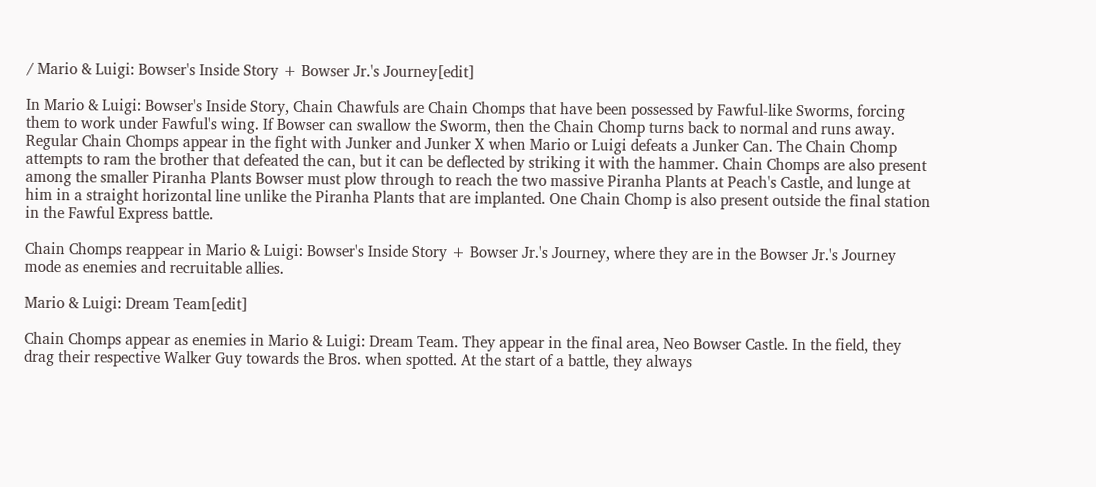/ Mario & Luigi: Bowser's Inside Story + Bowser Jr.'s Journey[edit]

In Mario & Luigi: Bowser's Inside Story, Chain Chawfuls are Chain Chomps that have been possessed by Fawful-like Sworms, forcing them to work under Fawful's wing. If Bowser can swallow the Sworm, then the Chain Chomp turns back to normal and runs away. Regular Chain Chomps appear in the fight with Junker and Junker X when Mario or Luigi defeats a Junker Can. The Chain Chomp attempts to ram the brother that defeated the can, but it can be deflected by striking it with the hammer. Chain Chomps are also present among the smaller Piranha Plants Bowser must plow through to reach the two massive Piranha Plants at Peach's Castle, and lunge at him in a straight horizontal line unlike the Piranha Plants that are implanted. One Chain Chomp is also present outside the final station in the Fawful Express battle.

Chain Chomps reappear in Mario & Luigi: Bowser's Inside Story + Bowser Jr.'s Journey, where they are in the Bowser Jr.'s Journey mode as enemies and recruitable allies.

Mario & Luigi: Dream Team[edit]

Chain Chomps appear as enemies in Mario & Luigi: Dream Team. They appear in the final area, Neo Bowser Castle. In the field, they drag their respective Walker Guy towards the Bros. when spotted. At the start of a battle, they always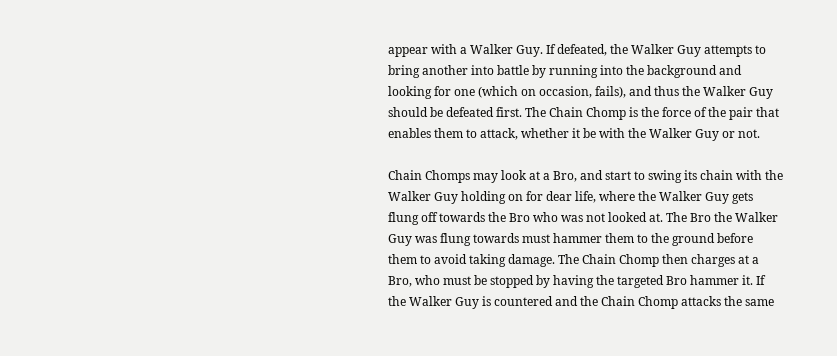appear with a Walker Guy. If defeated, the Walker Guy attempts to bring another into battle by running into the background and looking for one (which on occasion, fails), and thus the Walker Guy should be defeated first. The Chain Chomp is the force of the pair that enables them to attack, whether it be with the Walker Guy or not.

Chain Chomps may look at a Bro, and start to swing its chain with the Walker Guy holding on for dear life, where the Walker Guy gets flung off towards the Bro who was not looked at. The Bro the Walker Guy was flung towards must hammer them to the ground before them to avoid taking damage. The Chain Chomp then charges at a Bro, who must be stopped by having the targeted Bro hammer it. If the Walker Guy is countered and the Chain Chomp attacks the same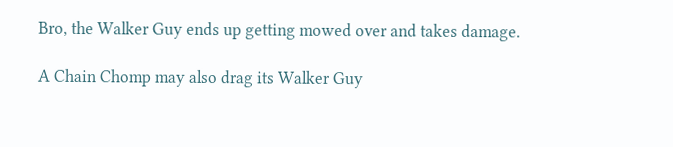Bro, the Walker Guy ends up getting mowed over and takes damage.

A Chain Chomp may also drag its Walker Guy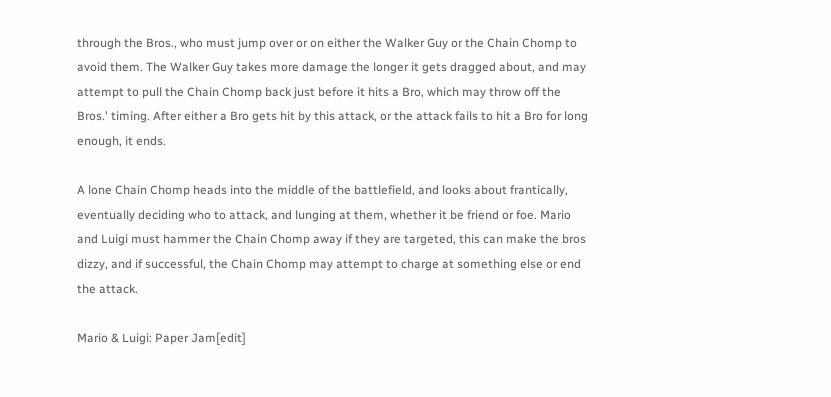through the Bros., who must jump over or on either the Walker Guy or the Chain Chomp to avoid them. The Walker Guy takes more damage the longer it gets dragged about, and may attempt to pull the Chain Chomp back just before it hits a Bro, which may throw off the Bros.' timing. After either a Bro gets hit by this attack, or the attack fails to hit a Bro for long enough, it ends.

A lone Chain Chomp heads into the middle of the battlefield, and looks about frantically, eventually deciding who to attack, and lunging at them, whether it be friend or foe. Mario and Luigi must hammer the Chain Chomp away if they are targeted, this can make the bros dizzy, and if successful, the Chain Chomp may attempt to charge at something else or end the attack.

Mario & Luigi: Paper Jam[edit]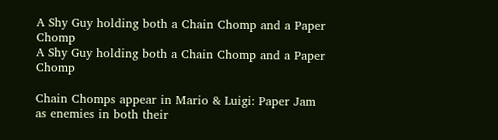A Shy Guy holding both a Chain Chomp and a Paper Chomp
A Shy Guy holding both a Chain Chomp and a Paper Chomp

Chain Chomps appear in Mario & Luigi: Paper Jam as enemies in both their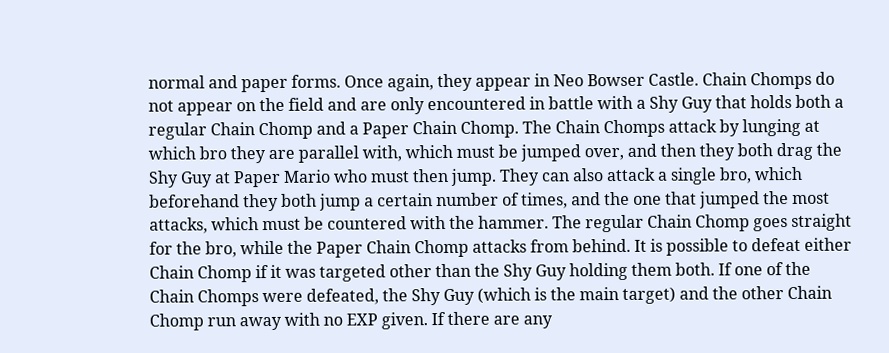normal and paper forms. Once again, they appear in Neo Bowser Castle. Chain Chomps do not appear on the field and are only encountered in battle with a Shy Guy that holds both a regular Chain Chomp and a Paper Chain Chomp. The Chain Chomps attack by lunging at which bro they are parallel with, which must be jumped over, and then they both drag the Shy Guy at Paper Mario who must then jump. They can also attack a single bro, which beforehand they both jump a certain number of times, and the one that jumped the most attacks, which must be countered with the hammer. The regular Chain Chomp goes straight for the bro, while the Paper Chain Chomp attacks from behind. It is possible to defeat either Chain Chomp if it was targeted other than the Shy Guy holding them both. If one of the Chain Chomps were defeated, the Shy Guy (which is the main target) and the other Chain Chomp run away with no EXP given. If there are any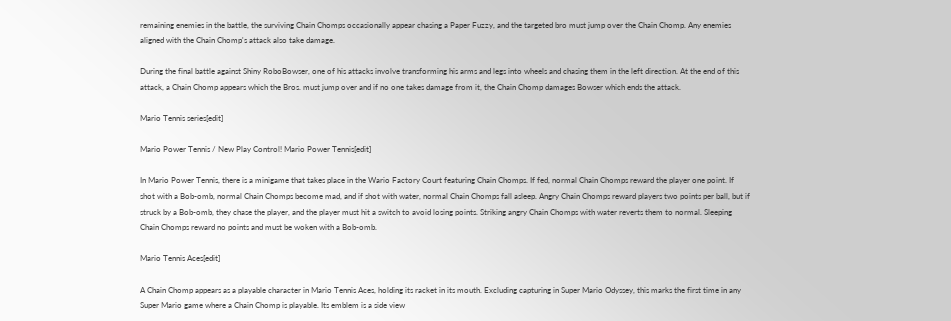remaining enemies in the battle, the surviving Chain Chomps occasionally appear chasing a Paper Fuzzy, and the targeted bro must jump over the Chain Chomp. Any enemies aligned with the Chain Chomp's attack also take damage.

During the final battle against Shiny RoboBowser, one of his attacks involve transforming his arms and legs into wheels and chasing them in the left direction. At the end of this attack, a Chain Chomp appears which the Bros. must jump over and if no one takes damage from it, the Chain Chomp damages Bowser which ends the attack.

Mario Tennis series[edit]

Mario Power Tennis / New Play Control! Mario Power Tennis[edit]

In Mario Power Tennis, there is a minigame that takes place in the Wario Factory Court featuring Chain Chomps. If fed, normal Chain Chomps reward the player one point. If shot with a Bob-omb, normal Chain Chomps become mad, and if shot with water, normal Chain Chomps fall asleep. Angry Chain Chomps reward players two points per ball, but if struck by a Bob-omb, they chase the player, and the player must hit a switch to avoid losing points. Striking angry Chain Chomps with water reverts them to normal. Sleeping Chain Chomps reward no points and must be woken with a Bob-omb.

Mario Tennis Aces[edit]

A Chain Chomp appears as a playable character in Mario Tennis Aces, holding its racket in its mouth. Excluding capturing in Super Mario Odyssey, this marks the first time in any Super Mario game where a Chain Chomp is playable. Its emblem is a side view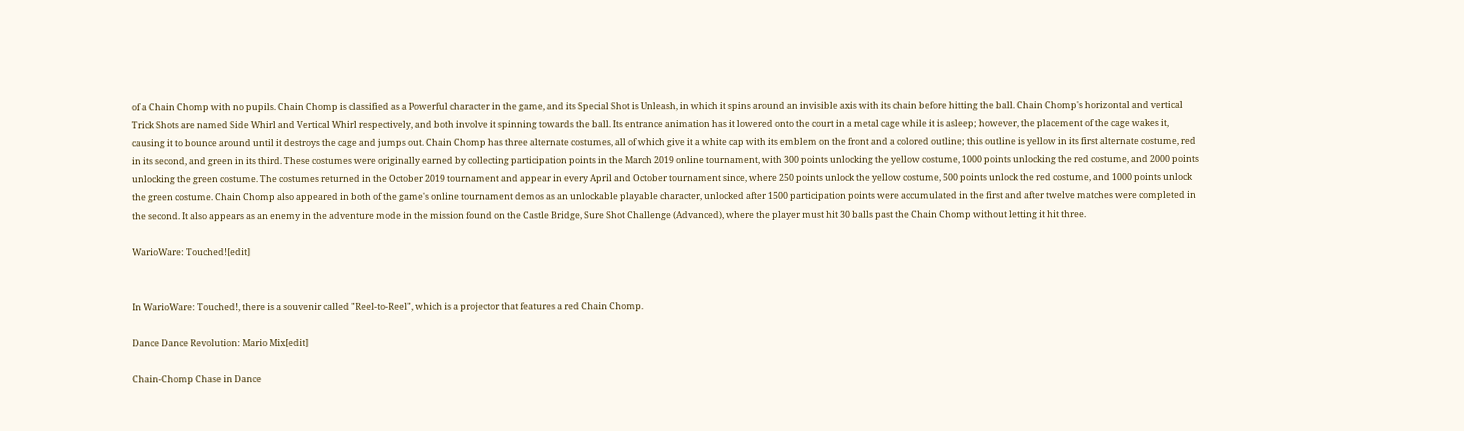of a Chain Chomp with no pupils. Chain Chomp is classified as a Powerful character in the game, and its Special Shot is Unleash, in which it spins around an invisible axis with its chain before hitting the ball. Chain Chomp's horizontal and vertical Trick Shots are named Side Whirl and Vertical Whirl respectively, and both involve it spinning towards the ball. Its entrance animation has it lowered onto the court in a metal cage while it is asleep; however, the placement of the cage wakes it, causing it to bounce around until it destroys the cage and jumps out. Chain Chomp has three alternate costumes, all of which give it a white cap with its emblem on the front and a colored outline; this outline is yellow in its first alternate costume, red in its second, and green in its third. These costumes were originally earned by collecting participation points in the March 2019 online tournament, with 300 points unlocking the yellow costume, 1000 points unlocking the red costume, and 2000 points unlocking the green costume. The costumes returned in the October 2019 tournament and appear in every April and October tournament since, where 250 points unlock the yellow costume, 500 points unlock the red costume, and 1000 points unlock the green costume. Chain Chomp also appeared in both of the game's online tournament demos as an unlockable playable character, unlocked after 1500 participation points were accumulated in the first and after twelve matches were completed in the second. It also appears as an enemy in the adventure mode in the mission found on the Castle Bridge, Sure Shot Challenge (Advanced), where the player must hit 30 balls past the Chain Chomp without letting it hit three.

WarioWare: Touched![edit]


In WarioWare: Touched!, there is a souvenir called "Reel-to-Reel", which is a projector that features a red Chain Chomp.

Dance Dance Revolution: Mario Mix[edit]

Chain-Chomp Chase in Dance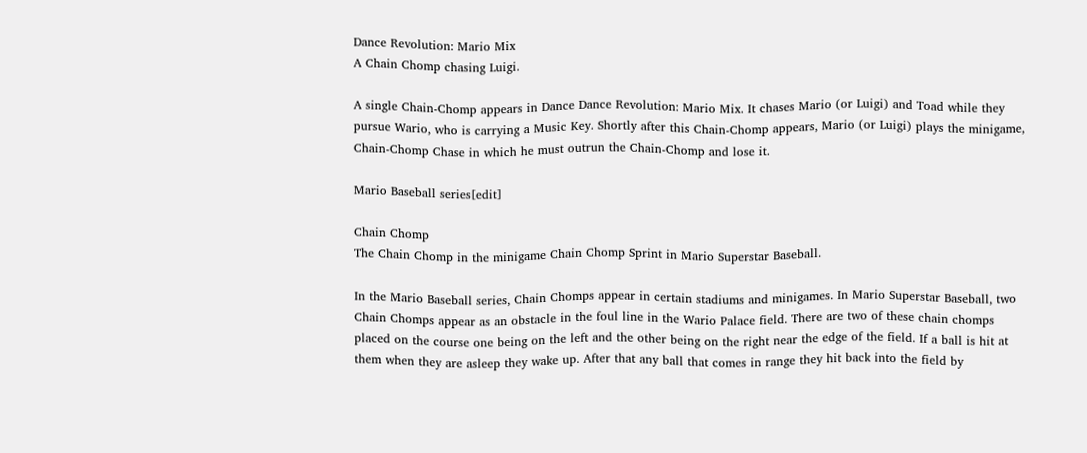Dance Revolution: Mario Mix
A Chain Chomp chasing Luigi.

A single Chain-Chomp appears in Dance Dance Revolution: Mario Mix. It chases Mario (or Luigi) and Toad while they pursue Wario, who is carrying a Music Key. Shortly after this Chain-Chomp appears, Mario (or Luigi) plays the minigame, Chain-Chomp Chase in which he must outrun the Chain-Chomp and lose it.

Mario Baseball series[edit]

Chain Chomp
The Chain Chomp in the minigame Chain Chomp Sprint in Mario Superstar Baseball.

In the Mario Baseball series, Chain Chomps appear in certain stadiums and minigames. In Mario Superstar Baseball, two Chain Chomps appear as an obstacle in the foul line in the Wario Palace field. There are two of these chain chomps placed on the course one being on the left and the other being on the right near the edge of the field. If a ball is hit at them when they are asleep they wake up. After that any ball that comes in range they hit back into the field by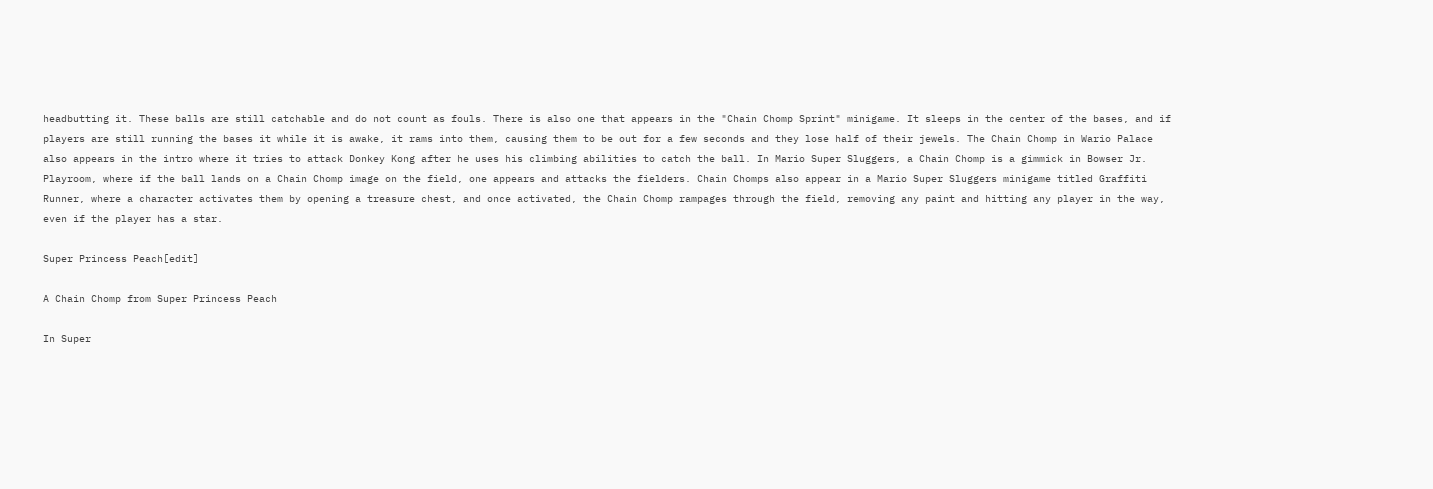headbutting it. These balls are still catchable and do not count as fouls. There is also one that appears in the "Chain Chomp Sprint" minigame. It sleeps in the center of the bases, and if players are still running the bases it while it is awake, it rams into them, causing them to be out for a few seconds and they lose half of their jewels. The Chain Chomp in Wario Palace also appears in the intro where it tries to attack Donkey Kong after he uses his climbing abilities to catch the ball. In Mario Super Sluggers, a Chain Chomp is a gimmick in Bowser Jr. Playroom, where if the ball lands on a Chain Chomp image on the field, one appears and attacks the fielders. Chain Chomps also appear in a Mario Super Sluggers minigame titled Graffiti Runner, where a character activates them by opening a treasure chest, and once activated, the Chain Chomp rampages through the field, removing any paint and hitting any player in the way, even if the player has a star.

Super Princess Peach[edit]

A Chain Chomp from Super Princess Peach

In Super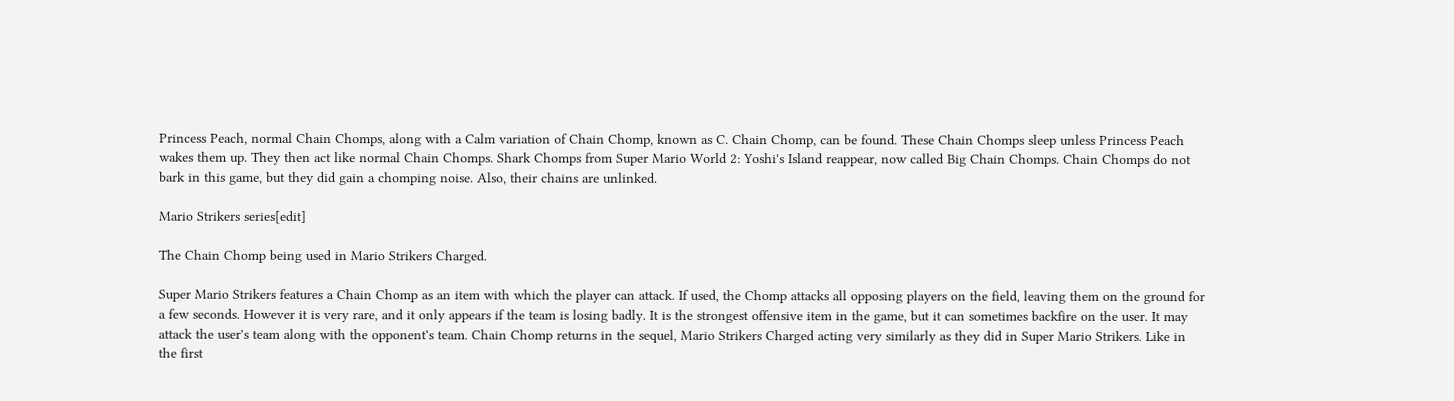Princess Peach, normal Chain Chomps, along with a Calm variation of Chain Chomp, known as C. Chain Chomp, can be found. These Chain Chomps sleep unless Princess Peach wakes them up. They then act like normal Chain Chomps. Shark Chomps from Super Mario World 2: Yoshi's Island reappear, now called Big Chain Chomps. Chain Chomps do not bark in this game, but they did gain a chomping noise. Also, their chains are unlinked.

Mario Strikers series[edit]

The Chain Chomp being used in Mario Strikers Charged.

Super Mario Strikers features a Chain Chomp as an item with which the player can attack. If used, the Chomp attacks all opposing players on the field, leaving them on the ground for a few seconds. However it is very rare, and it only appears if the team is losing badly. It is the strongest offensive item in the game, but it can sometimes backfire on the user. It may attack the user's team along with the opponent's team. Chain Chomp returns in the sequel, Mario Strikers Charged acting very similarly as they did in Super Mario Strikers. Like in the first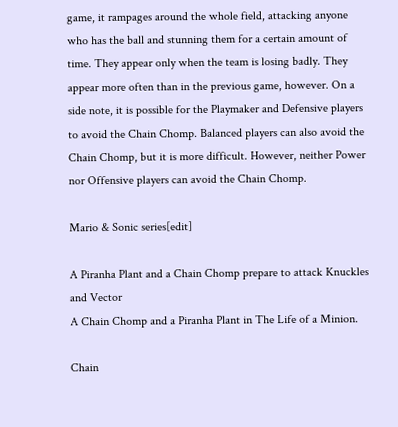game, it rampages around the whole field, attacking anyone who has the ball and stunning them for a certain amount of time. They appear only when the team is losing badly. They appear more often than in the previous game, however. On a side note, it is possible for the Playmaker and Defensive players to avoid the Chain Chomp. Balanced players can also avoid the Chain Chomp, but it is more difficult. However, neither Power nor Offensive players can avoid the Chain Chomp.

Mario & Sonic series[edit]

A Piranha Plant and a Chain Chomp prepare to attack Knuckles and Vector
A Chain Chomp and a Piranha Plant in The Life of a Minion.

Chain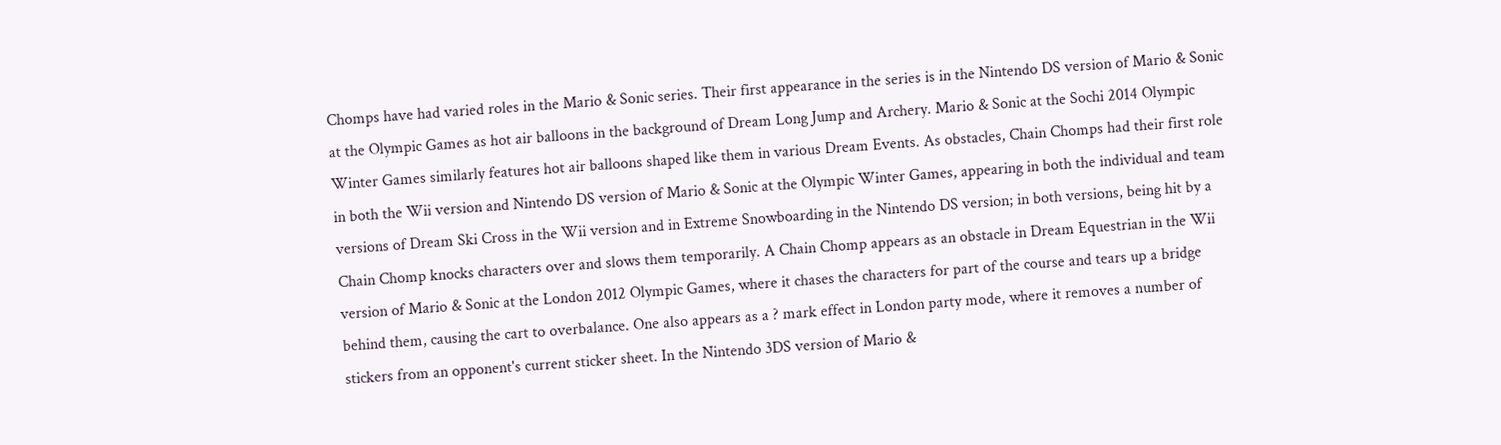Chomps have had varied roles in the Mario & Sonic series. Their first appearance in the series is in the Nintendo DS version of Mario & Sonic at the Olympic Games as hot air balloons in the background of Dream Long Jump and Archery. Mario & Sonic at the Sochi 2014 Olympic Winter Games similarly features hot air balloons shaped like them in various Dream Events. As obstacles, Chain Chomps had their first role in both the Wii version and Nintendo DS version of Mario & Sonic at the Olympic Winter Games, appearing in both the individual and team versions of Dream Ski Cross in the Wii version and in Extreme Snowboarding in the Nintendo DS version; in both versions, being hit by a Chain Chomp knocks characters over and slows them temporarily. A Chain Chomp appears as an obstacle in Dream Equestrian in the Wii version of Mario & Sonic at the London 2012 Olympic Games, where it chases the characters for part of the course and tears up a bridge behind them, causing the cart to overbalance. One also appears as a ? mark effect in London party mode, where it removes a number of stickers from an opponent's current sticker sheet. In the Nintendo 3DS version of Mario &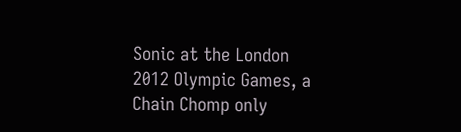Sonic at the London 2012 Olympic Games, a Chain Chomp only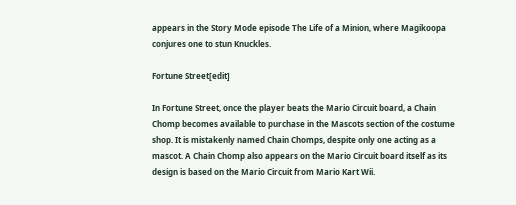appears in the Story Mode episode The Life of a Minion, where Magikoopa conjures one to stun Knuckles.

Fortune Street[edit]

In Fortune Street, once the player beats the Mario Circuit board, a Chain Chomp becomes available to purchase in the Mascots section of the costume shop. It is mistakenly named Chain Chomps, despite only one acting as a mascot. A Chain Chomp also appears on the Mario Circuit board itself as its design is based on the Mario Circuit from Mario Kart Wii.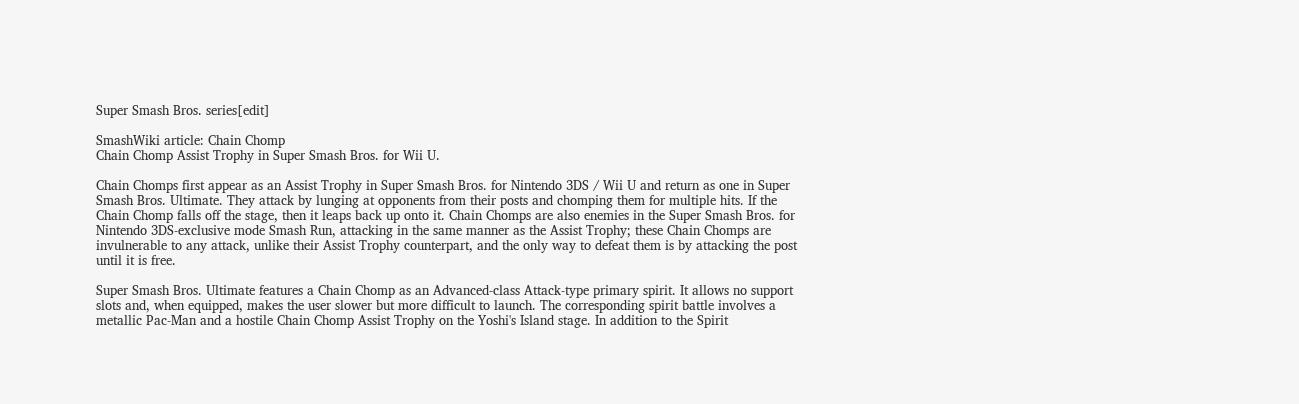Super Smash Bros. series[edit]

SmashWiki article: Chain Chomp
Chain Chomp Assist Trophy in Super Smash Bros. for Wii U.

Chain Chomps first appear as an Assist Trophy in Super Smash Bros. for Nintendo 3DS / Wii U and return as one in Super Smash Bros. Ultimate. They attack by lunging at opponents from their posts and chomping them for multiple hits. If the Chain Chomp falls off the stage, then it leaps back up onto it. Chain Chomps are also enemies in the Super Smash Bros. for Nintendo 3DS-exclusive mode Smash Run, attacking in the same manner as the Assist Trophy; these Chain Chomps are invulnerable to any attack, unlike their Assist Trophy counterpart, and the only way to defeat them is by attacking the post until it is free.

Super Smash Bros. Ultimate features a Chain Chomp as an Advanced-class Attack-type primary spirit. It allows no support slots and, when equipped, makes the user slower but more difficult to launch. The corresponding spirit battle involves a metallic Pac-Man and a hostile Chain Chomp Assist Trophy on the Yoshi's Island stage. In addition to the Spirit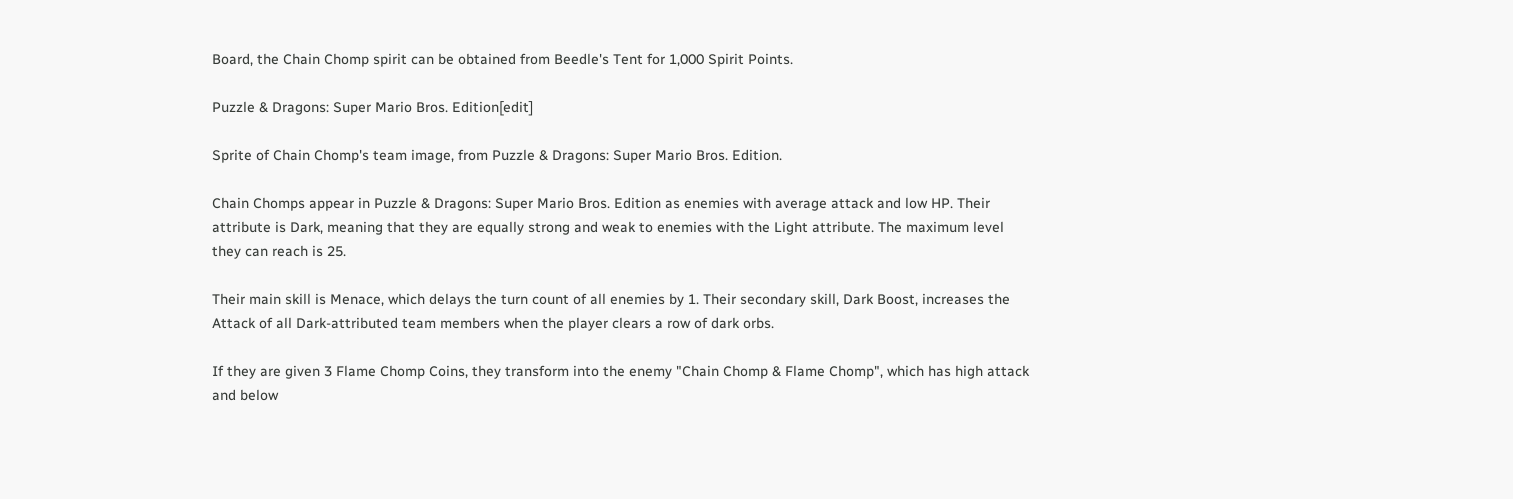Board, the Chain Chomp spirit can be obtained from Beedle's Tent for 1,000 Spirit Points.

Puzzle & Dragons: Super Mario Bros. Edition[edit]

Sprite of Chain Chomp's team image, from Puzzle & Dragons: Super Mario Bros. Edition.

Chain Chomps appear in Puzzle & Dragons: Super Mario Bros. Edition as enemies with average attack and low HP. Their attribute is Dark, meaning that they are equally strong and weak to enemies with the Light attribute. The maximum level they can reach is 25.

Their main skill is Menace, which delays the turn count of all enemies by 1. Their secondary skill, Dark Boost, increases the Attack of all Dark-attributed team members when the player clears a row of dark orbs.

If they are given 3 Flame Chomp Coins, they transform into the enemy "Chain Chomp & Flame Chomp", which has high attack and below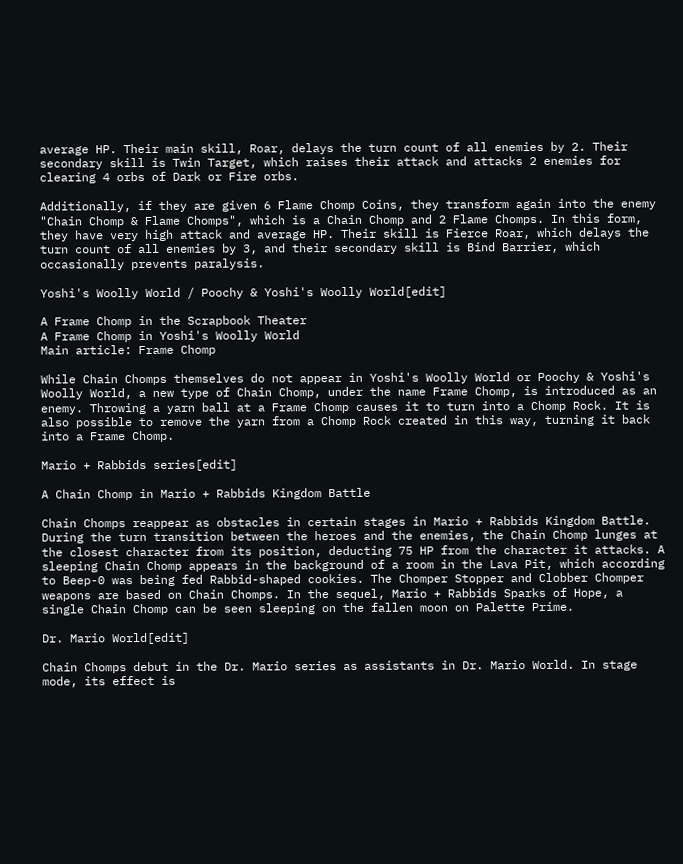average HP. Their main skill, Roar, delays the turn count of all enemies by 2. Their secondary skill is Twin Target, which raises their attack and attacks 2 enemies for clearing 4 orbs of Dark or Fire orbs.

Additionally, if they are given 6 Flame Chomp Coins, they transform again into the enemy "Chain Chomp & Flame Chomps", which is a Chain Chomp and 2 Flame Chomps. In this form, they have very high attack and average HP. Their skill is Fierce Roar, which delays the turn count of all enemies by 3, and their secondary skill is Bind Barrier, which occasionally prevents paralysis.

Yoshi's Woolly World / Poochy & Yoshi's Woolly World[edit]

A Frame Chomp in the Scrapbook Theater
A Frame Chomp in Yoshi's Woolly World
Main article: Frame Chomp

While Chain Chomps themselves do not appear in Yoshi's Woolly World or Poochy & Yoshi's Woolly World, a new type of Chain Chomp, under the name Frame Chomp, is introduced as an enemy. Throwing a yarn ball at a Frame Chomp causes it to turn into a Chomp Rock. It is also possible to remove the yarn from a Chomp Rock created in this way, turning it back into a Frame Chomp.

Mario + Rabbids series[edit]

A Chain Chomp in Mario + Rabbids Kingdom Battle

Chain Chomps reappear as obstacles in certain stages in Mario + Rabbids Kingdom Battle. During the turn transition between the heroes and the enemies, the Chain Chomp lunges at the closest character from its position, deducting 75 HP from the character it attacks. A sleeping Chain Chomp appears in the background of a room in the Lava Pit, which according to Beep-0 was being fed Rabbid-shaped cookies. The Chomper Stopper and Clobber Chomper weapons are based on Chain Chomps. In the sequel, Mario + Rabbids Sparks of Hope, a single Chain Chomp can be seen sleeping on the fallen moon on Palette Prime.

Dr. Mario World[edit]

Chain Chomps debut in the Dr. Mario series as assistants in Dr. Mario World. In stage mode, its effect is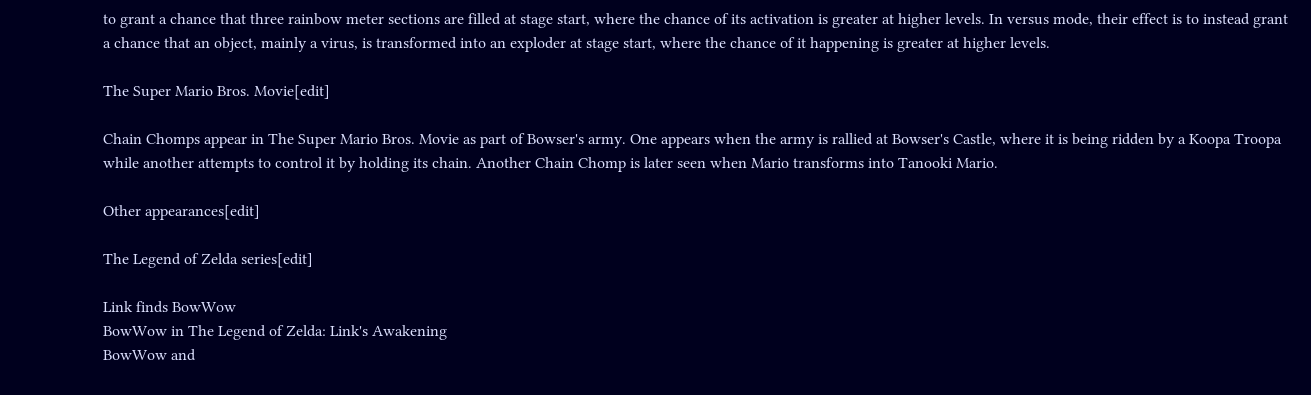to grant a chance that three rainbow meter sections are filled at stage start, where the chance of its activation is greater at higher levels. In versus mode, their effect is to instead grant a chance that an object, mainly a virus, is transformed into an exploder at stage start, where the chance of it happening is greater at higher levels.

The Super Mario Bros. Movie[edit]

Chain Chomps appear in The Super Mario Bros. Movie as part of Bowser's army. One appears when the army is rallied at Bowser's Castle, where it is being ridden by a Koopa Troopa while another attempts to control it by holding its chain. Another Chain Chomp is later seen when Mario transforms into Tanooki Mario.

Other appearances[edit]

The Legend of Zelda series[edit]

Link finds BowWow
BowWow in The Legend of Zelda: Link's Awakening
BowWow and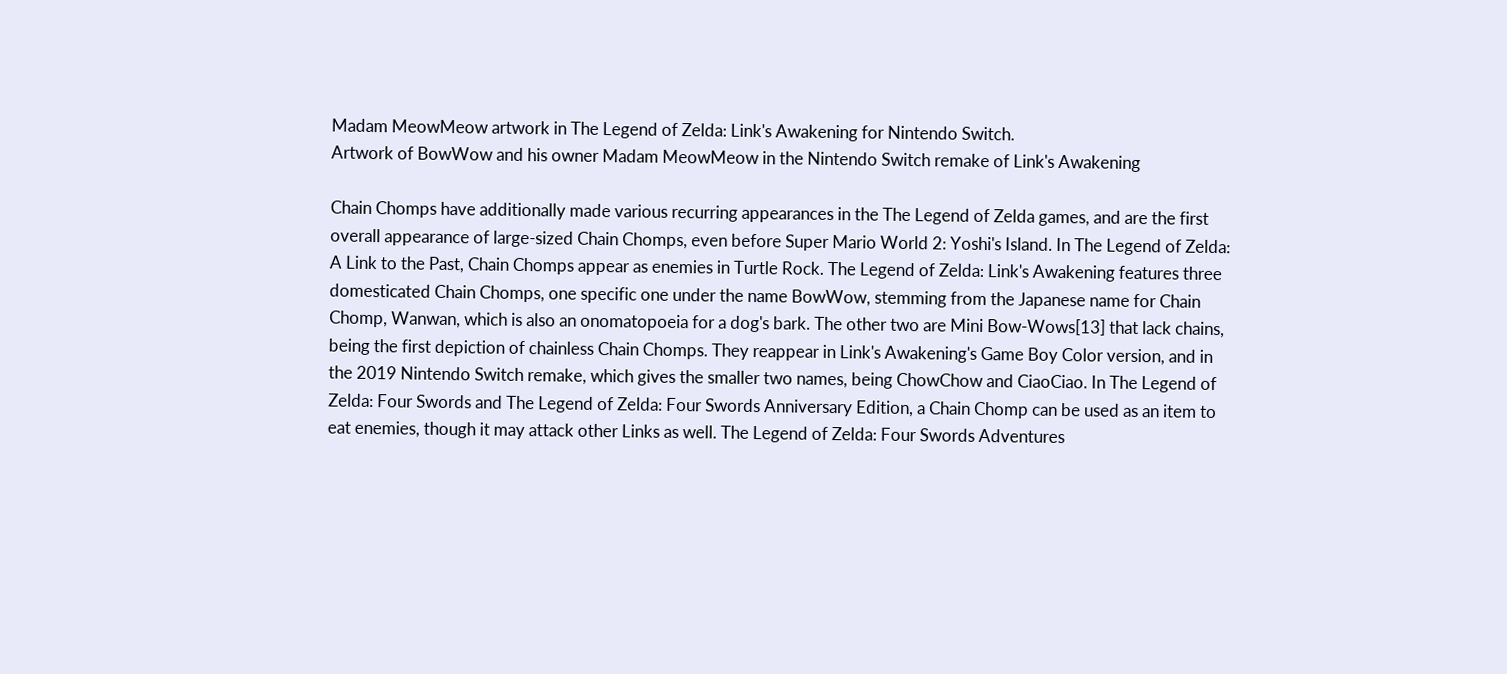Madam MeowMeow artwork in The Legend of Zelda: Link's Awakening for Nintendo Switch.
Artwork of BowWow and his owner Madam MeowMeow in the Nintendo Switch remake of Link's Awakening

Chain Chomps have additionally made various recurring appearances in the The Legend of Zelda games, and are the first overall appearance of large-sized Chain Chomps, even before Super Mario World 2: Yoshi's Island. In The Legend of Zelda: A Link to the Past, Chain Chomps appear as enemies in Turtle Rock. The Legend of Zelda: Link's Awakening features three domesticated Chain Chomps, one specific one under the name BowWow, stemming from the Japanese name for Chain Chomp, Wanwan, which is also an onomatopoeia for a dog's bark. The other two are Mini Bow-Wows[13] that lack chains, being the first depiction of chainless Chain Chomps. They reappear in Link's Awakening's Game Boy Color version, and in the 2019 Nintendo Switch remake, which gives the smaller two names, being ChowChow and CiaoCiao. In The Legend of Zelda: Four Swords and The Legend of Zelda: Four Swords Anniversary Edition, a Chain Chomp can be used as an item to eat enemies, though it may attack other Links as well. The Legend of Zelda: Four Swords Adventures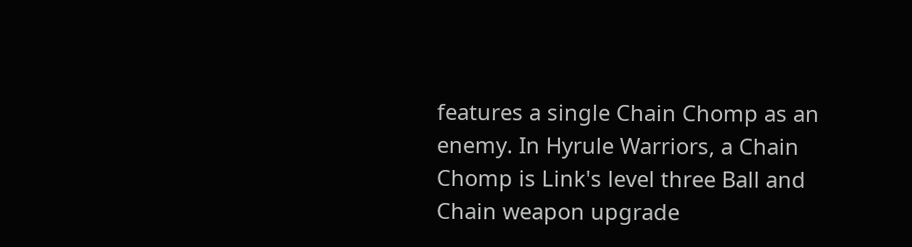features a single Chain Chomp as an enemy. In Hyrule Warriors, a Chain Chomp is Link's level three Ball and Chain weapon upgrade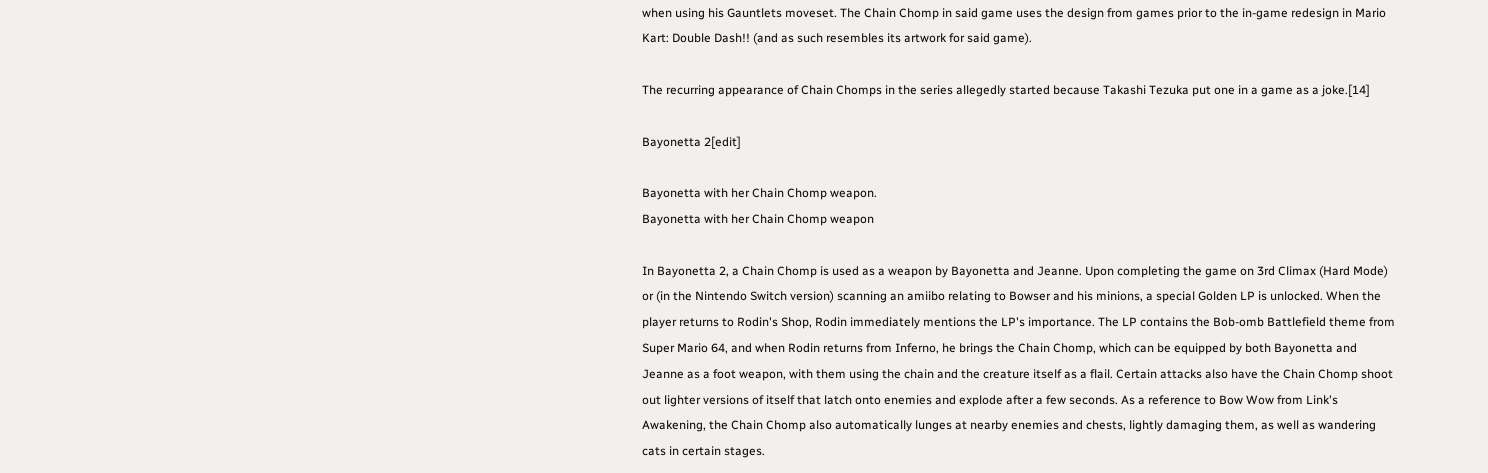when using his Gauntlets moveset. The Chain Chomp in said game uses the design from games prior to the in-game redesign in Mario Kart: Double Dash!! (and as such resembles its artwork for said game).

The recurring appearance of Chain Chomps in the series allegedly started because Takashi Tezuka put one in a game as a joke.[14]

Bayonetta 2[edit]

Bayonetta with her Chain Chomp weapon.
Bayonetta with her Chain Chomp weapon

In Bayonetta 2, a Chain Chomp is used as a weapon by Bayonetta and Jeanne. Upon completing the game on 3rd Climax (Hard Mode) or (in the Nintendo Switch version) scanning an amiibo relating to Bowser and his minions, a special Golden LP is unlocked. When the player returns to Rodin's Shop, Rodin immediately mentions the LP's importance. The LP contains the Bob-omb Battlefield theme from Super Mario 64, and when Rodin returns from Inferno, he brings the Chain Chomp, which can be equipped by both Bayonetta and Jeanne as a foot weapon, with them using the chain and the creature itself as a flail. Certain attacks also have the Chain Chomp shoot out lighter versions of itself that latch onto enemies and explode after a few seconds. As a reference to Bow Wow from Link's Awakening, the Chain Chomp also automatically lunges at nearby enemies and chests, lightly damaging them, as well as wandering cats in certain stages.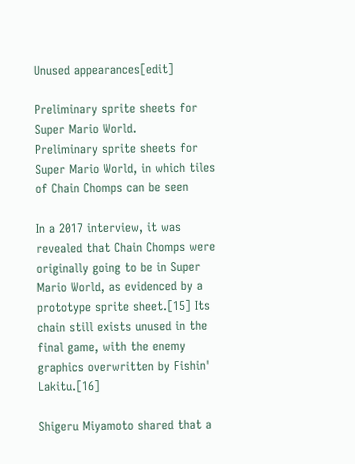Unused appearances[edit]

Preliminary sprite sheets for Super Mario World.
Preliminary sprite sheets for Super Mario World, in which tiles of Chain Chomps can be seen

In a 2017 interview, it was revealed that Chain Chomps were originally going to be in Super Mario World, as evidenced by a prototype sprite sheet.[15] Its chain still exists unused in the final game, with the enemy graphics overwritten by Fishin' Lakitu.[16]

Shigeru Miyamoto shared that a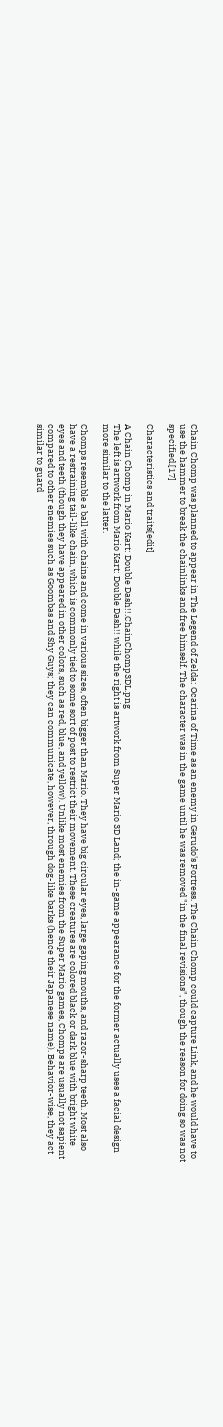Chain Chomp was planned to appear in The Legend of Zelda: Ocarina of Time as an enemy in Gerudo's Fortress. The Chain Chomp could capture Link, and he would have to use the hammer to break the chainlinks and free himself. The character was in the game until he was removed "in the final revisions", though the reason for doing so was not specified.[17]

Characteristics and traits[edit]

A Chain Chomp in Mario Kart: Double Dash!!.ChainChomp3DL.png
The left is artwork from Mario Kart: Double Dash!! while the right is artwork from Super Mario 3D Land; the in-game appearance for the former actually uses a facial design more similar to the latter.

Chomps resemble a ball with chains and come in various sizes, often bigger than Mario. They have big circular eyes, large gaping mouths, and razor-sharp teeth. Most also have a restraining tail-like chain, which is commonly tied to some sort of post to restrict their movement. These creatures are colored black or dark blue with bright white eyes and teeth (though they have appeared in other colors, such as red, blue, and yellow). Unlike most enemies from the Super Mario games, Chomps are usually not sapient compared to other enemies such as Goombas and Shy Guys; they can communicate, however, through dog-like barks (hence their Japanese name). Behavior-wise, they act similar to guard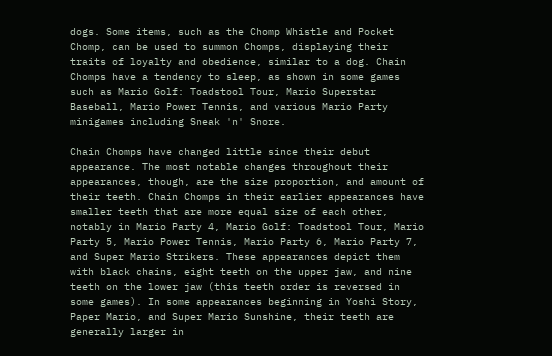dogs. Some items, such as the Chomp Whistle and Pocket Chomp, can be used to summon Chomps, displaying their traits of loyalty and obedience, similar to a dog. Chain Chomps have a tendency to sleep, as shown in some games such as Mario Golf: Toadstool Tour, Mario Superstar Baseball, Mario Power Tennis, and various Mario Party minigames including Sneak 'n' Snore.

Chain Chomps have changed little since their debut appearance. The most notable changes throughout their appearances, though, are the size proportion, and amount of their teeth. Chain Chomps in their earlier appearances have smaller teeth that are more equal size of each other, notably in Mario Party 4, Mario Golf: Toadstool Tour, Mario Party 5, Mario Power Tennis, Mario Party 6, Mario Party 7, and Super Mario Strikers. These appearances depict them with black chains, eight teeth on the upper jaw, and nine teeth on the lower jaw (this teeth order is reversed in some games). In some appearances beginning in Yoshi Story, Paper Mario, and Super Mario Sunshine, their teeth are generally larger in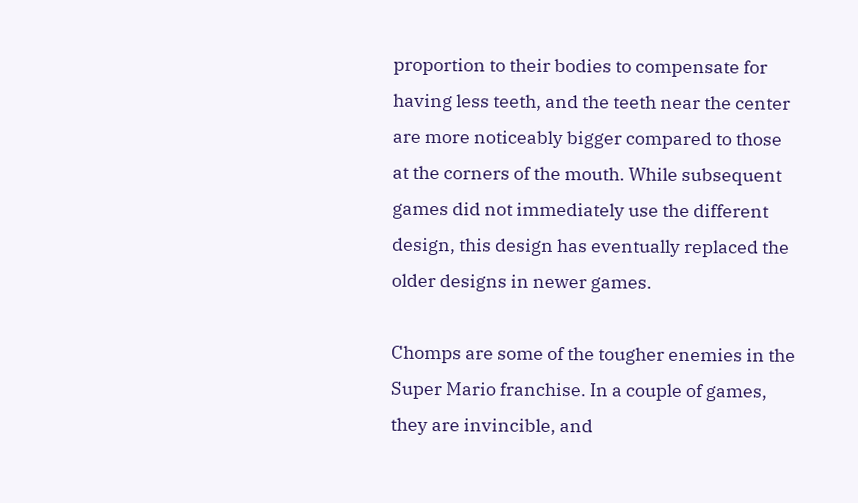proportion to their bodies to compensate for having less teeth, and the teeth near the center are more noticeably bigger compared to those at the corners of the mouth. While subsequent games did not immediately use the different design, this design has eventually replaced the older designs in newer games.

Chomps are some of the tougher enemies in the Super Mario franchise. In a couple of games, they are invincible, and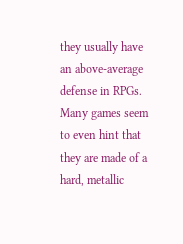they usually have an above-average defense in RPGs. Many games seem to even hint that they are made of a hard, metallic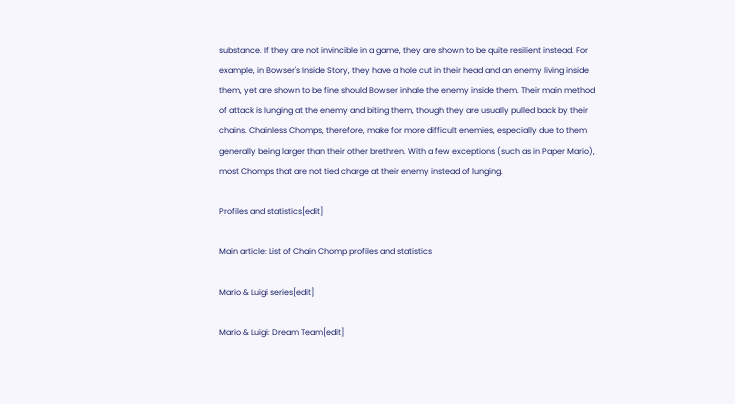substance. If they are not invincible in a game, they are shown to be quite resilient instead. For example, in Bowser's Inside Story, they have a hole cut in their head and an enemy living inside them, yet are shown to be fine should Bowser inhale the enemy inside them. Their main method of attack is lunging at the enemy and biting them, though they are usually pulled back by their chains. Chainless Chomps, therefore, make for more difficult enemies, especially due to them generally being larger than their other brethren. With a few exceptions (such as in Paper Mario), most Chomps that are not tied charge at their enemy instead of lunging.

Profiles and statistics[edit]

Main article: List of Chain Chomp profiles and statistics

Mario & Luigi series[edit]

Mario & Luigi: Dream Team[edit]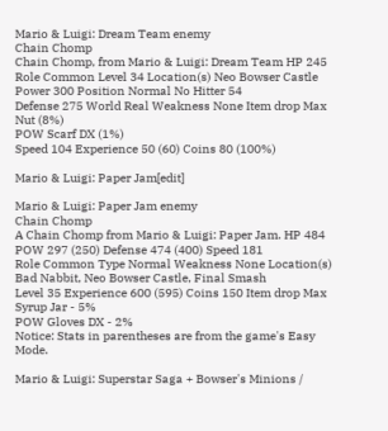Mario & Luigi: Dream Team enemy
Chain Chomp
Chain Chomp, from Mario & Luigi: Dream Team HP 245 Role Common Level 34 Location(s) Neo Bowser Castle
Power 300 Position Normal No Hitter 54
Defense 275 World Real Weakness None Item drop Max Nut (8%)
POW Scarf DX (1%)
Speed 104 Experience 50 (60) Coins 80 (100%)

Mario & Luigi: Paper Jam[edit]

Mario & Luigi: Paper Jam enemy
Chain Chomp
A Chain Chomp from Mario & Luigi: Paper Jam. HP 484 POW 297 (250) Defense 474 (400) Speed 181
Role Common Type Normal Weakness None Location(s) Bad Nabbit, Neo Bowser Castle, Final Smash
Level 35 Experience 600 (595) Coins 150 Item drop Max Syrup Jar - 5%
POW Gloves DX - 2%
Notice: Stats in parentheses are from the game's Easy Mode.

Mario & Luigi: Superstar Saga + Bowser's Minions /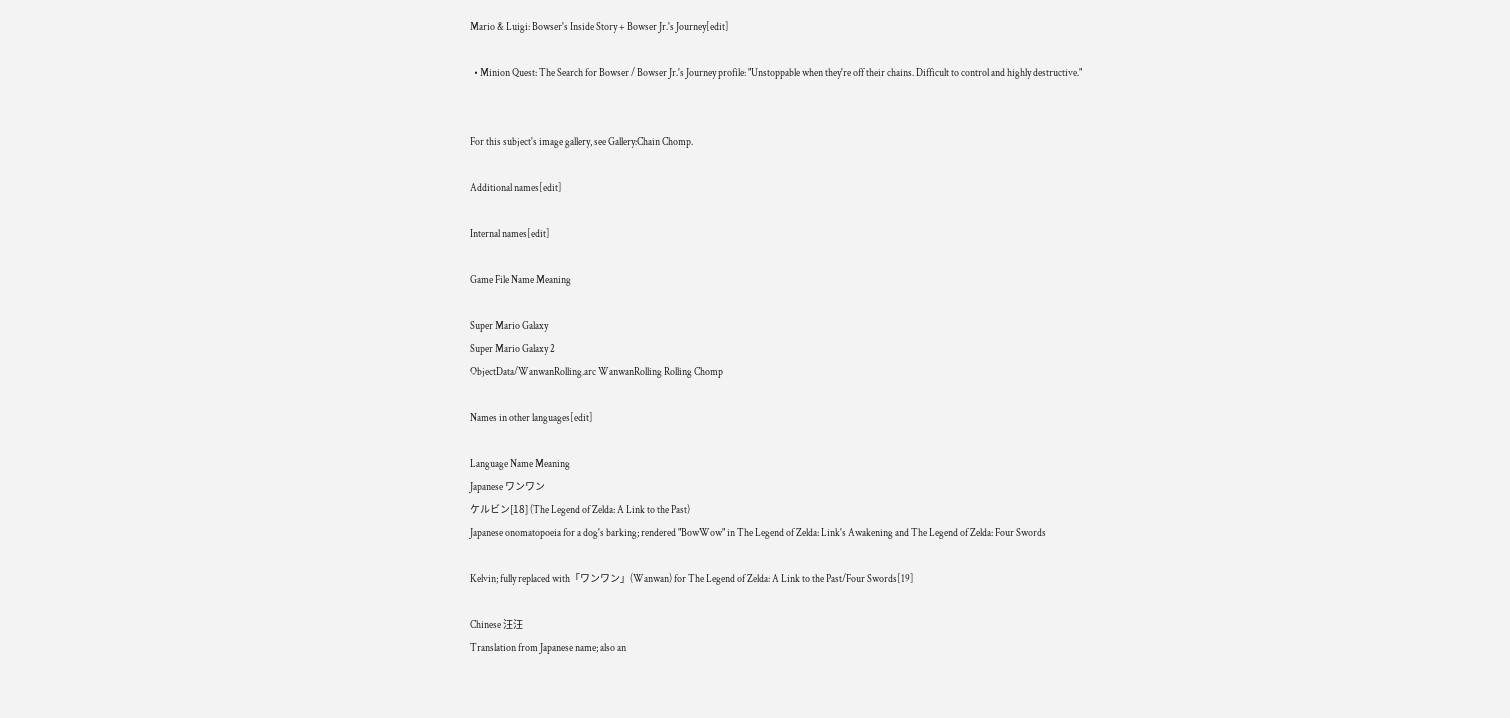Mario & Luigi: Bowser's Inside Story + Bowser Jr.'s Journey[edit]

  • Minion Quest: The Search for Bowser / Bowser Jr.'s Journey profile: "Unstoppable when they're off their chains. Difficult to control and highly destructive."


For this subject's image gallery, see Gallery:Chain Chomp.

Additional names[edit]

Internal names[edit]

Game File Name Meaning

Super Mario Galaxy
Super Mario Galaxy 2
ObjectData/WanwanRolling.arc WanwanRolling Rolling Chomp

Names in other languages[edit]

Language Name Meaning
Japanese ワンワン
ケルビン[18] (The Legend of Zelda: A Link to the Past)
Japanese onomatopoeia for a dog's barking; rendered "BowWow" in The Legend of Zelda: Link's Awakening and The Legend of Zelda: Four Swords

Kelvin; fully replaced with「ワンワン」(Wanwan) for The Legend of Zelda: A Link to the Past/Four Swords[19]

Chinese 汪汪
Translation from Japanese name; also an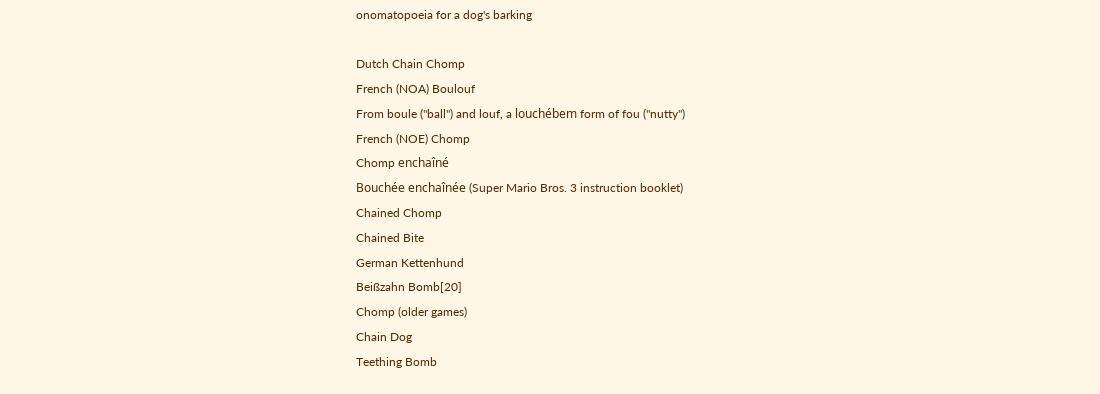onomatopoeia for a dog's barking

Dutch Chain Chomp
French (NOA) Boulouf
From boule ("ball") and louf, a louchébem form of fou ("nutty")
French (NOE) Chomp
Chomp enchaîné
Bouchée enchaînée (Super Mario Bros. 3 instruction booklet)
Chained Chomp
Chained Bite
German Kettenhund
Beißzahn Bomb[20]
Chomp (older games)
Chain Dog
Teething Bomb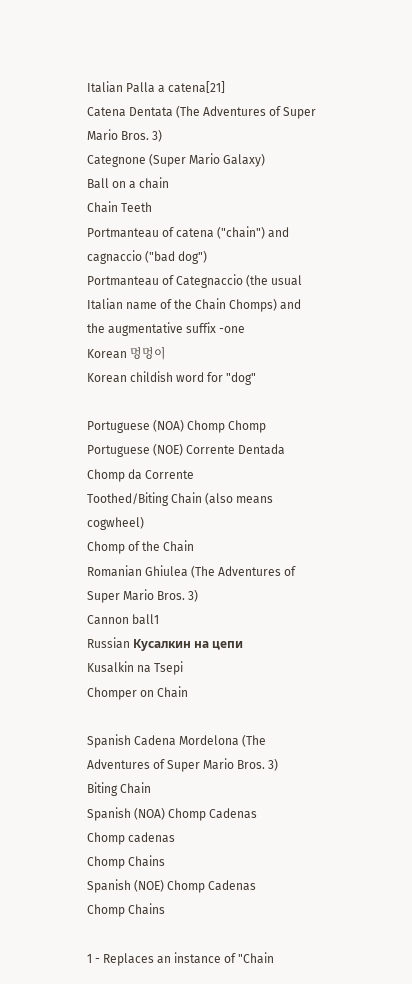Italian Palla a catena[21]
Catena Dentata (The Adventures of Super Mario Bros. 3)
Categnone (Super Mario Galaxy)
Ball on a chain
Chain Teeth
Portmanteau of catena ("chain") and cagnaccio ("bad dog")
Portmanteau of Categnaccio (the usual Italian name of the Chain Chomps) and the augmentative suffix -one
Korean 멍멍이
Korean childish word for "dog"

Portuguese (NOA) Chomp Chomp
Portuguese (NOE) Corrente Dentada
Chomp da Corrente
Toothed/Biting Chain (also means cogwheel)
Chomp of the Chain
Romanian Ghiulea (The Adventures of Super Mario Bros. 3)
Cannon ball1
Russian Кусалкин на цепи
Kusalkin na Tsepi
Chomper on Chain

Spanish Cadena Mordelona (The Adventures of Super Mario Bros. 3)
Biting Chain
Spanish (NOA) Chomp Cadenas
Chomp cadenas
Chomp Chains
Spanish (NOE) Chomp Cadenas
Chomp Chains

1 - Replaces an instance of "Chain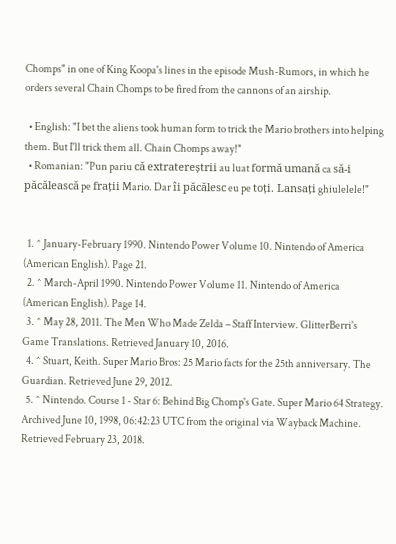Chomps" in one of King Koopa's lines in the episode Mush-Rumors, in which he orders several Chain Chomps to be fired from the cannons of an airship.

  • English: "I bet the aliens took human form to trick the Mario brothers into helping them. But I'll trick them all. Chain Chomps away!"
  • Romanian: "Pun pariu că extratereștrii au luat formă umană ca să-i păcălească pe frații Mario. Dar îi păcălesc eu pe toți. Lansați ghiulelele!"


  1. ^ January-February 1990. Nintendo Power Volume 10. Nintendo of America (American English). Page 21.
  2. ^ March-April 1990. Nintendo Power Volume 11. Nintendo of America (American English). Page 14.
  3. ^ May 28, 2011. The Men Who Made Zelda – Staff Interview. GlitterBerri's Game Translations. Retrieved January 10, 2016.
  4. ^ Stuart, Keith. Super Mario Bros: 25 Mario facts for the 25th anniversary. The Guardian. Retrieved June 29, 2012.
  5. ^ Nintendo. Course 1 - Star 6: Behind Big Chomp's Gate. Super Mario 64 Strategy. Archived June 10, 1998, 06:42:23 UTC from the original via Wayback Machine. Retrieved February 23, 2018.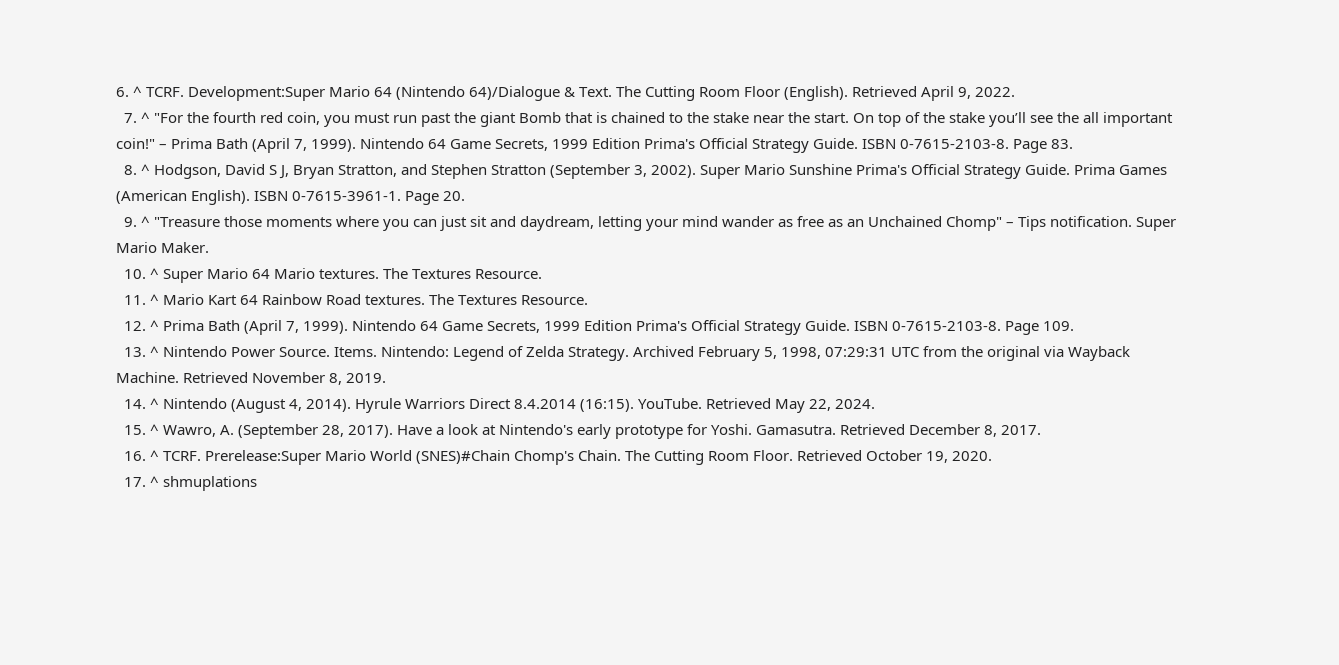6. ^ TCRF. Development:Super Mario 64 (Nintendo 64)/Dialogue & Text. The Cutting Room Floor (English). Retrieved April 9, 2022.
  7. ^ "For the fourth red coin, you must run past the giant Bomb that is chained to the stake near the start. On top of the stake you’ll see the all important coin!" – Prima Bath (April 7, 1999). Nintendo 64 Game Secrets, 1999 Edition Prima's Official Strategy Guide. ISBN 0-7615-2103-8. Page 83.
  8. ^ Hodgson, David S J, Bryan Stratton, and Stephen Stratton (September 3, 2002). Super Mario Sunshine Prima's Official Strategy Guide. Prima Games (American English). ISBN 0-7615-3961-1. Page 20.
  9. ^ "Treasure those moments where you can just sit and daydream, letting your mind wander as free as an Unchained Chomp" – Tips notification. Super Mario Maker.
  10. ^ Super Mario 64 Mario textures. The Textures Resource.
  11. ^ Mario Kart 64 Rainbow Road textures. The Textures Resource.
  12. ^ Prima Bath (April 7, 1999). Nintendo 64 Game Secrets, 1999 Edition Prima's Official Strategy Guide. ISBN 0-7615-2103-8. Page 109.
  13. ^ Nintendo Power Source. Items. Nintendo: Legend of Zelda Strategy. Archived February 5, 1998, 07:29:31 UTC from the original via Wayback Machine. Retrieved November 8, 2019.
  14. ^ Nintendo (August 4, 2014). Hyrule Warriors Direct 8.4.2014 (16:15). YouTube. Retrieved May 22, 2024.
  15. ^ Wawro, A. (September 28, 2017). Have a look at Nintendo's early prototype for Yoshi. Gamasutra. Retrieved December 8, 2017.
  16. ^ TCRF. Prerelease:Super Mario World (SNES)#Chain Chomp's Chain. The Cutting Room Floor. Retrieved October 19, 2020.
  17. ^ shmuplations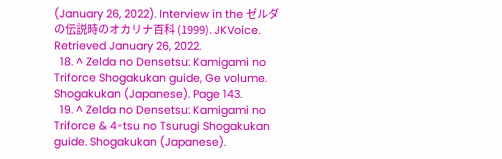(January 26, 2022). Interview in the ゼルダの伝説時のオカリナ百科 (1999). JKVoice. Retrieved January 26, 2022.
  18. ^ Zelda no Densetsu: Kamigami no Triforce Shogakukan guide, Ge volume. Shogakukan (Japanese). Page 143.
  19. ^ Zelda no Densetsu: Kamigami no Triforce & 4-tsu no Tsurugi Shogakukan guide. Shogakukan (Japanese).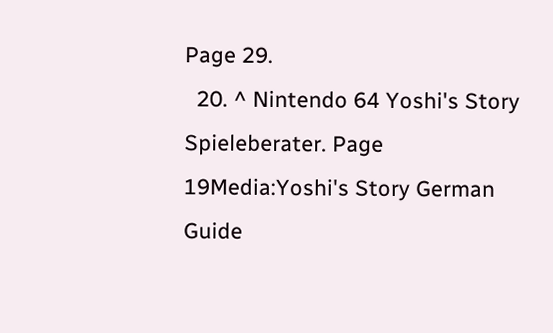Page 29.
  20. ^ Nintendo 64 Yoshi's Story Spieleberater. Page 19Media:Yoshi's Story German Guide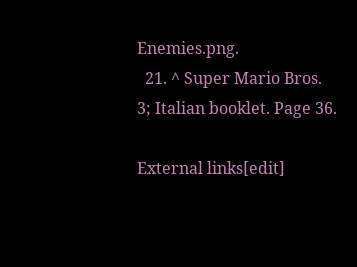Enemies.png.
  21. ^ Super Mario Bros. 3; Italian booklet. Page 36.

External links[edit]